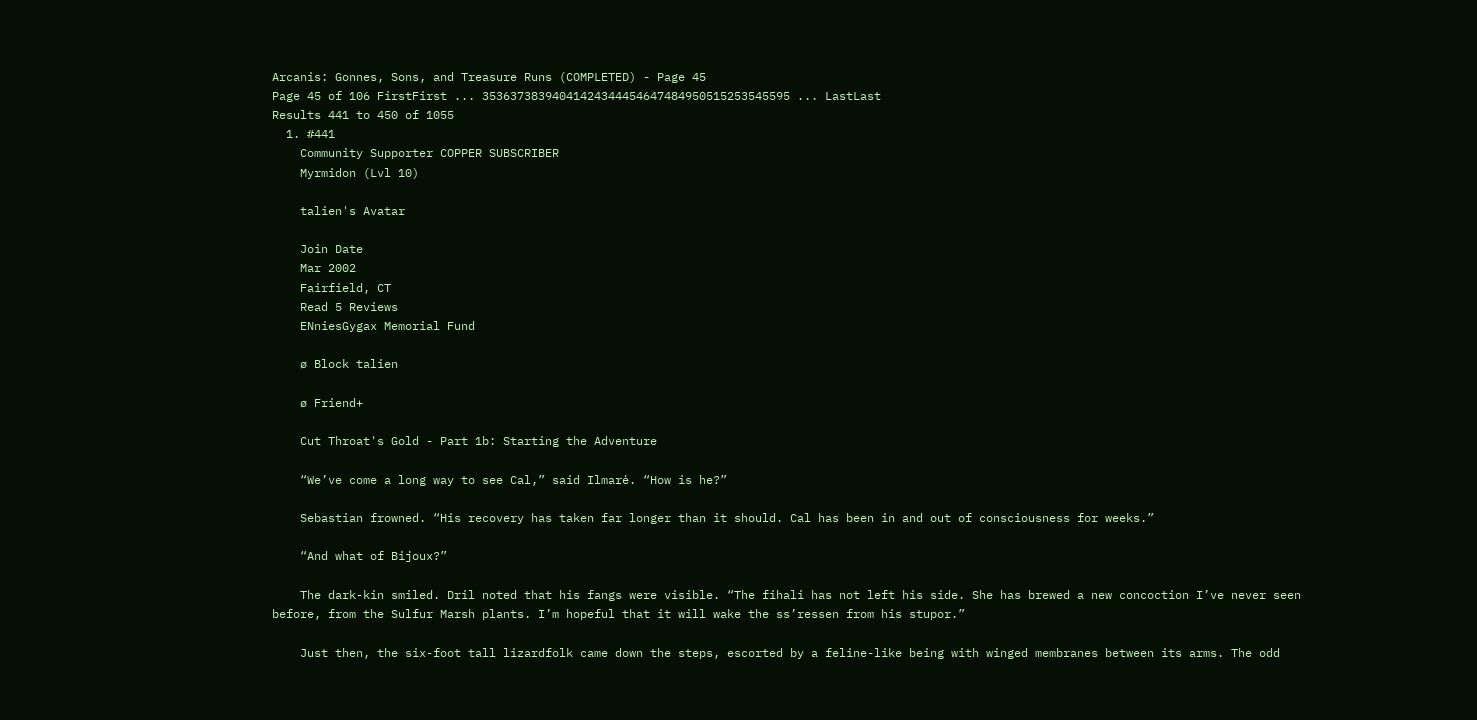Arcanis: Gonnes, Sons, and Treasure Runs (COMPLETED) - Page 45
Page 45 of 106 FirstFirst ... 35363738394041424344454647484950515253545595 ... LastLast
Results 441 to 450 of 1055
  1. #441
    Community Supporter COPPER SUBSCRIBER
    Myrmidon (Lvl 10)

    talien's Avatar

    Join Date
    Mar 2002
    Fairfield, CT
    Read 5 Reviews
    ENniesGygax Memorial Fund

    ø Block talien

    ø Friend+

    Cut Throat's Gold - Part 1b: Starting the Adventure

    “We’ve come a long way to see Cal,” said Ilmarė. “How is he?”

    Sebastian frowned. “His recovery has taken far longer than it should. Cal has been in and out of consciousness for weeks.”

    “And what of Bijoux?”

    The dark-kin smiled. Dril noted that his fangs were visible. “The fihali has not left his side. She has brewed a new concoction I’ve never seen before, from the Sulfur Marsh plants. I’m hopeful that it will wake the ss’ressen from his stupor.”

    Just then, the six-foot tall lizardfolk came down the steps, escorted by a feline-like being with winged membranes between its arms. The odd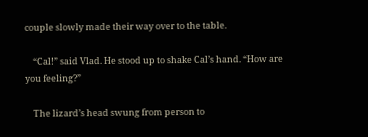couple slowly made their way over to the table.

    “Cal!” said Vlad. He stood up to shake Cal’s hand. “How are you feeling?”

    The lizard’s head swung from person to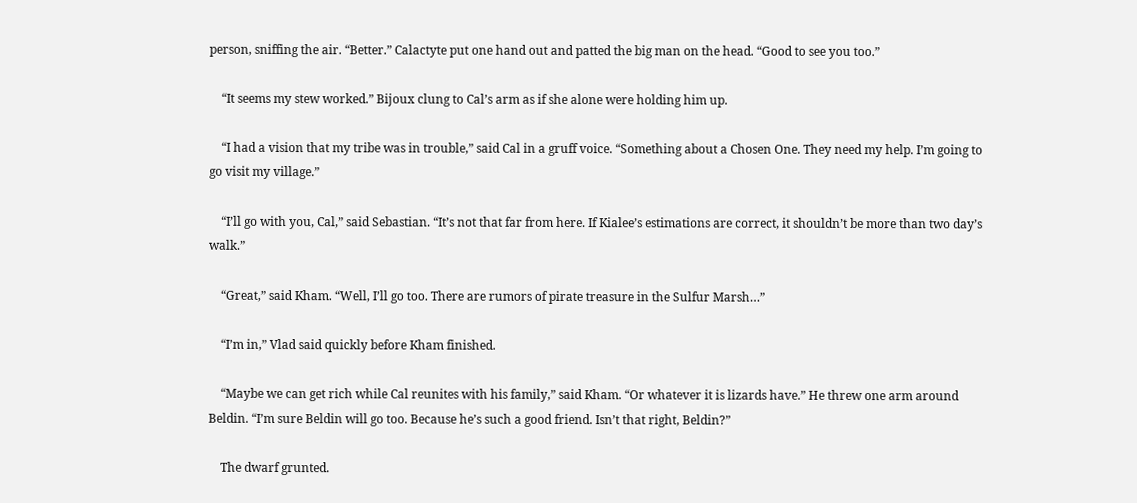person, sniffing the air. “Better.” Calactyte put one hand out and patted the big man on the head. “Good to see you too.”

    “It seems my stew worked.” Bijoux clung to Cal’s arm as if she alone were holding him up.

    “I had a vision that my tribe was in trouble,” said Cal in a gruff voice. “Something about a Chosen One. They need my help. I’m going to go visit my village.”

    “I’ll go with you, Cal,” said Sebastian. “It’s not that far from here. If Kialee’s estimations are correct, it shouldn’t be more than two day’s walk.”

    “Great,” said Kham. “Well, I’ll go too. There are rumors of pirate treasure in the Sulfur Marsh…”

    “I’m in,” Vlad said quickly before Kham finished.

    “Maybe we can get rich while Cal reunites with his family,” said Kham. “Or whatever it is lizards have.” He threw one arm around Beldin. “I’m sure Beldin will go too. Because he’s such a good friend. Isn’t that right, Beldin?”

    The dwarf grunted.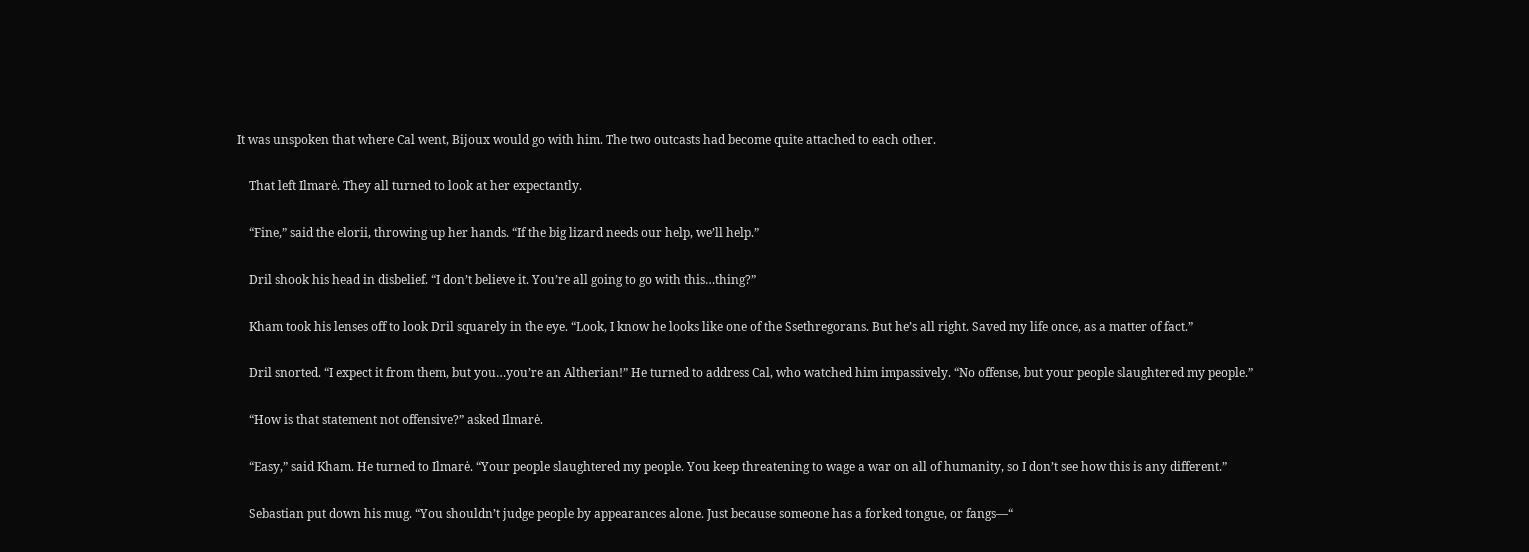It was unspoken that where Cal went, Bijoux would go with him. The two outcasts had become quite attached to each other.

    That left Ilmarė. They all turned to look at her expectantly.

    “Fine,” said the elorii, throwing up her hands. “If the big lizard needs our help, we’ll help.”

    Dril shook his head in disbelief. “I don’t believe it. You’re all going to go with this…thing?”

    Kham took his lenses off to look Dril squarely in the eye. “Look, I know he looks like one of the Ssethregorans. But he’s all right. Saved my life once, as a matter of fact.”

    Dril snorted. “I expect it from them, but you…you’re an Altherian!” He turned to address Cal, who watched him impassively. “No offense, but your people slaughtered my people.”

    “How is that statement not offensive?” asked Ilmarė.

    “Easy,” said Kham. He turned to Ilmarė. “Your people slaughtered my people. You keep threatening to wage a war on all of humanity, so I don’t see how this is any different.”

    Sebastian put down his mug. “You shouldn’t judge people by appearances alone. Just because someone has a forked tongue, or fangs—“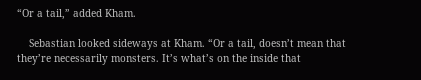“Or a tail,” added Kham.

    Sebastian looked sideways at Kham. “Or a tail, doesn’t mean that they’re necessarily monsters. It’s what’s on the inside that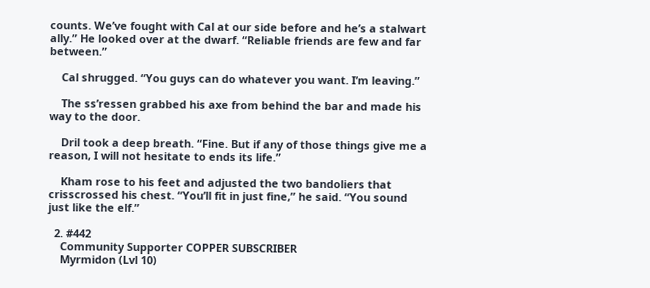counts. We’ve fought with Cal at our side before and he’s a stalwart ally.” He looked over at the dwarf. “Reliable friends are few and far between.”

    Cal shrugged. “You guys can do whatever you want. I’m leaving.”

    The ss’ressen grabbed his axe from behind the bar and made his way to the door.

    Dril took a deep breath. “Fine. But if any of those things give me a reason, I will not hesitate to ends its life.”

    Kham rose to his feet and adjusted the two bandoliers that crisscrossed his chest. “You’ll fit in just fine,” he said. “You sound just like the elf.”

  2. #442
    Community Supporter COPPER SUBSCRIBER
    Myrmidon (Lvl 10)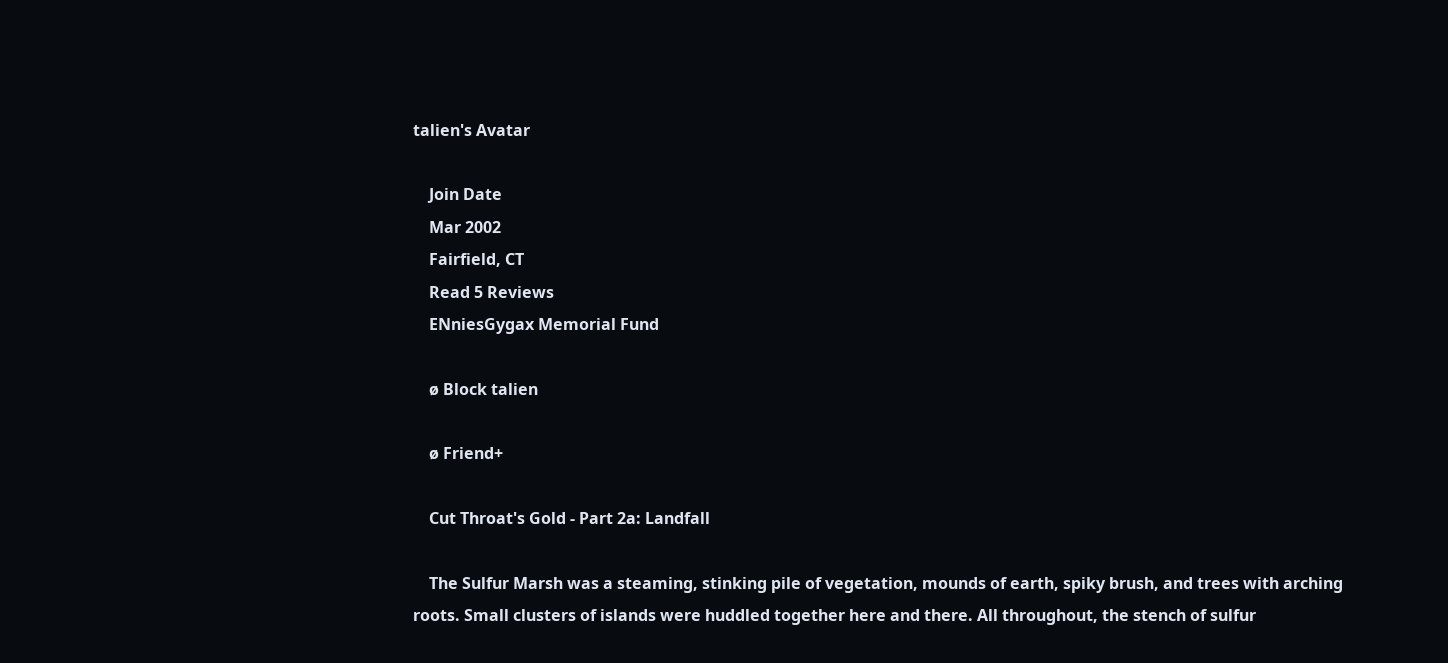talien's Avatar

    Join Date
    Mar 2002
    Fairfield, CT
    Read 5 Reviews
    ENniesGygax Memorial Fund

    ø Block talien

    ø Friend+

    Cut Throat's Gold - Part 2a: Landfall

    The Sulfur Marsh was a steaming, stinking pile of vegetation, mounds of earth, spiky brush, and trees with arching roots. Small clusters of islands were huddled together here and there. All throughout, the stench of sulfur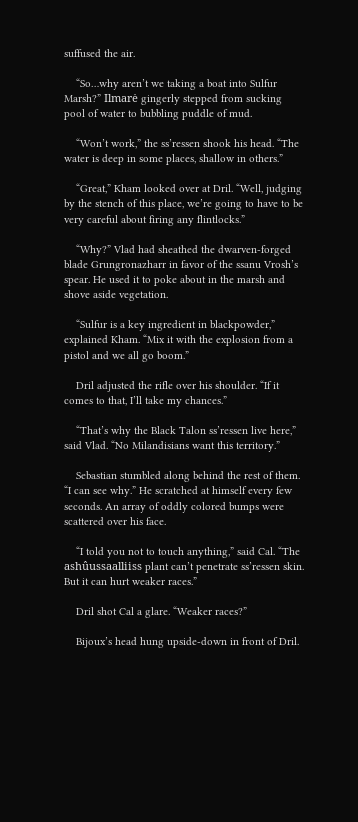suffused the air.

    “So…why aren’t we taking a boat into Sulfur Marsh?” Ilmarė gingerly stepped from sucking pool of water to bubbling puddle of mud.

    “Won’t work,” the ss’ressen shook his head. “The water is deep in some places, shallow in others.”

    “Great,” Kham looked over at Dril. “Well, judging by the stench of this place, we’re going to have to be very careful about firing any flintlocks.”

    “Why?” Vlad had sheathed the dwarven-forged blade Grungronazharr in favor of the ssanu Vrosh’s spear. He used it to poke about in the marsh and shove aside vegetation.

    “Sulfur is a key ingredient in blackpowder,” explained Kham. “Mix it with the explosion from a pistol and we all go boom.”

    Dril adjusted the rifle over his shoulder. “If it comes to that, I’ll take my chances.”

    “That’s why the Black Talon ss’ressen live here,” said Vlad. “No Milandisians want this territory.”

    Sebastian stumbled along behind the rest of them. “I can see why.” He scratched at himself every few seconds. An array of oddly colored bumps were scattered over his face.

    “I told you not to touch anything,” said Cal. “The ashûussaalliiss plant can’t penetrate ss’ressen skin. But it can hurt weaker races.”

    Dril shot Cal a glare. “Weaker races?”

    Bijoux’s head hung upside-down in front of Dril.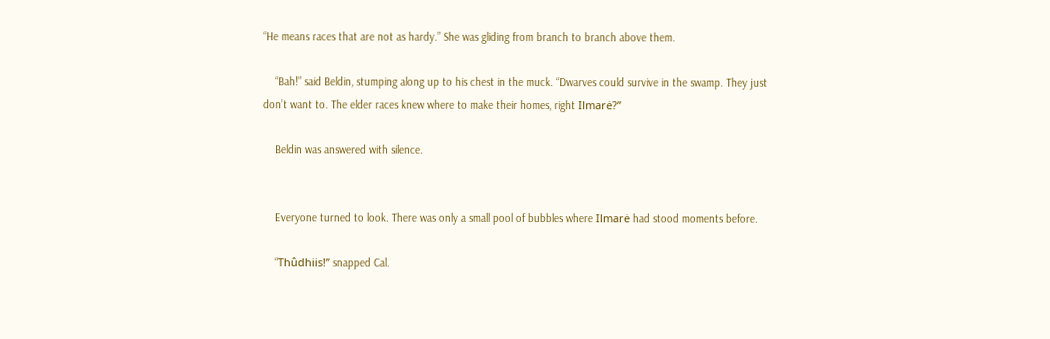“He means races that are not as hardy.” She was gliding from branch to branch above them.

    “Bah!” said Beldin, stumping along up to his chest in the muck. “Dwarves could survive in the swamp. They just don’t want to. The elder races knew where to make their homes, right Ilmarė?”

    Beldin was answered with silence.


    Everyone turned to look. There was only a small pool of bubbles where Ilmarė had stood moments before.

    “Thûdhiis!” snapped Cal.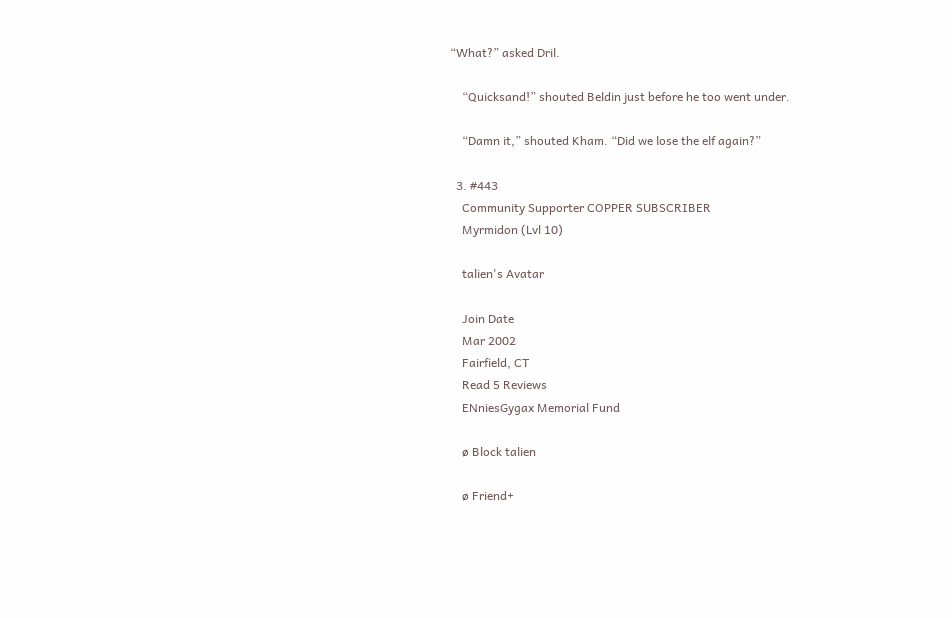“What?” asked Dril.

    “Quicksand!” shouted Beldin just before he too went under.

    “Damn it,” shouted Kham. “Did we lose the elf again?”

  3. #443
    Community Supporter COPPER SUBSCRIBER
    Myrmidon (Lvl 10)

    talien's Avatar

    Join Date
    Mar 2002
    Fairfield, CT
    Read 5 Reviews
    ENniesGygax Memorial Fund

    ø Block talien

    ø Friend+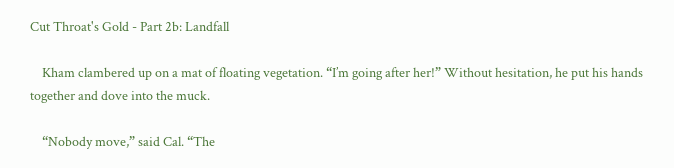Cut Throat's Gold - Part 2b: Landfall

    Kham clambered up on a mat of floating vegetation. “I’m going after her!” Without hesitation, he put his hands together and dove into the muck.

    “Nobody move,” said Cal. “The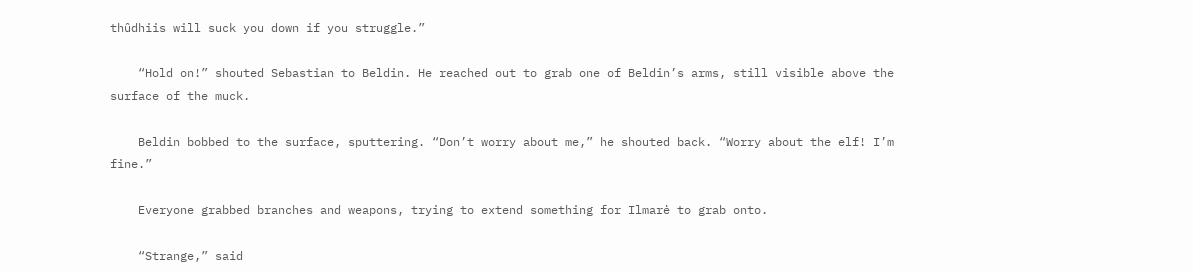thûdhiis will suck you down if you struggle.”

    “Hold on!” shouted Sebastian to Beldin. He reached out to grab one of Beldin’s arms, still visible above the surface of the muck.

    Beldin bobbed to the surface, sputtering. “Don’t worry about me,” he shouted back. “Worry about the elf! I’m fine.”

    Everyone grabbed branches and weapons, trying to extend something for Ilmarė to grab onto.

    “Strange,” said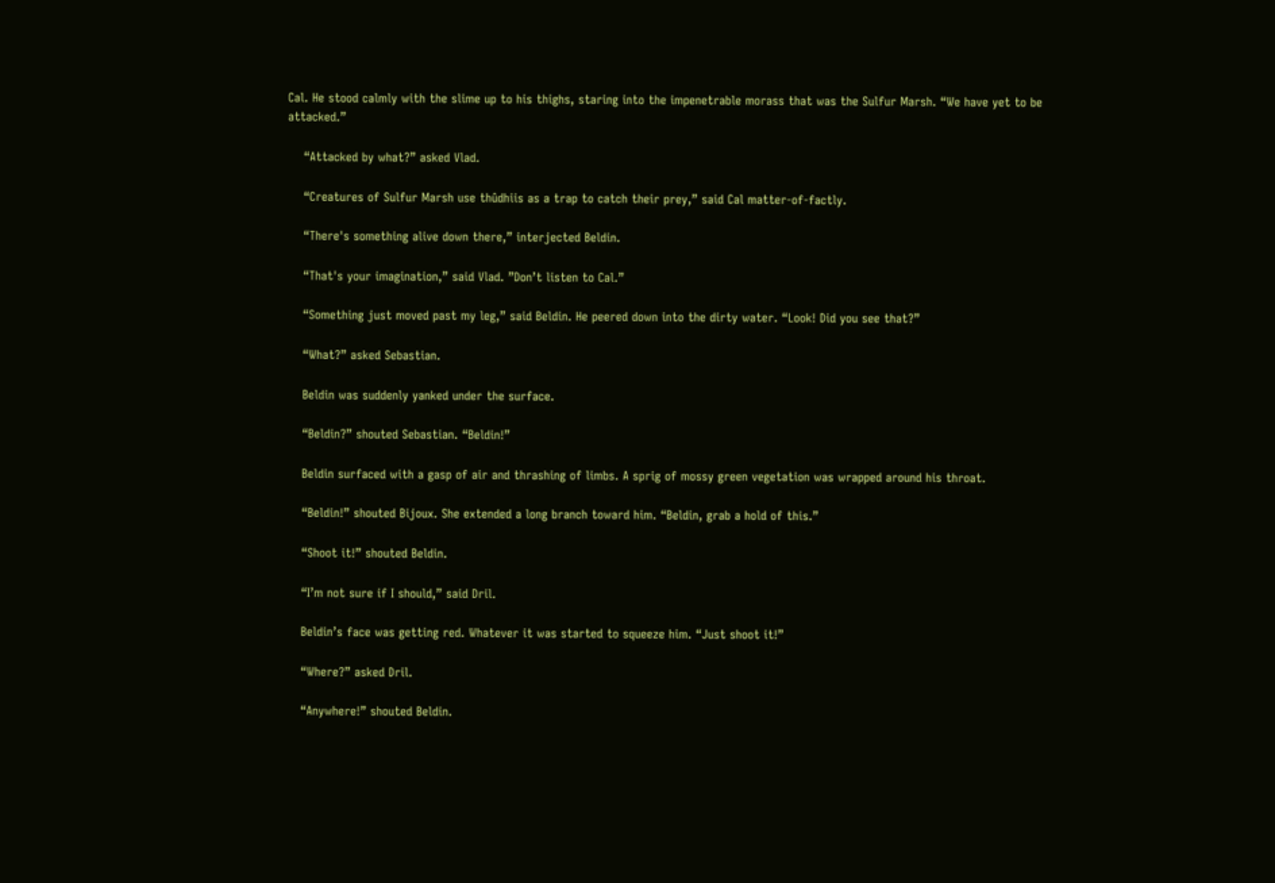Cal. He stood calmly with the slime up to his thighs, staring into the impenetrable morass that was the Sulfur Marsh. “We have yet to be attacked.”

    “Attacked by what?” asked Vlad.

    “Creatures of Sulfur Marsh use thûdhiis as a trap to catch their prey,” said Cal matter-of-factly.

    “There's something alive down there,” interjected Beldin.

    “That's your imagination,” said Vlad. ”Don’t listen to Cal.”

    “Something just moved past my leg,” said Beldin. He peered down into the dirty water. “Look! Did you see that?”

    “What?” asked Sebastian.

    Beldin was suddenly yanked under the surface.

    “Beldin?” shouted Sebastian. “Beldin!”

    Beldin surfaced with a gasp of air and thrashing of limbs. A sprig of mossy green vegetation was wrapped around his throat.

    “Beldin!” shouted Bijoux. She extended a long branch toward him. “Beldin, grab a hold of this.”

    “Shoot it!” shouted Beldin.

    “I’m not sure if I should,” said Dril.

    Beldin’s face was getting red. Whatever it was started to squeeze him. “Just shoot it!”

    “Where?” asked Dril.

    “Anywhere!” shouted Beldin.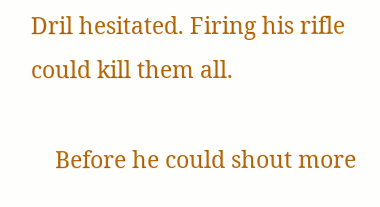Dril hesitated. Firing his rifle could kill them all.

    Before he could shout more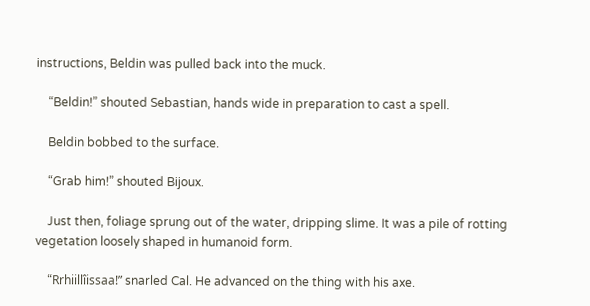instructions, Beldin was pulled back into the muck.

    “Beldin!” shouted Sebastian, hands wide in preparation to cast a spell.

    Beldin bobbed to the surface.

    “Grab him!” shouted Bijoux.

    Just then, foliage sprung out of the water, dripping slime. It was a pile of rotting vegetation loosely shaped in humanoid form.

    “Rrhiillîissaa!” snarled Cal. He advanced on the thing with his axe.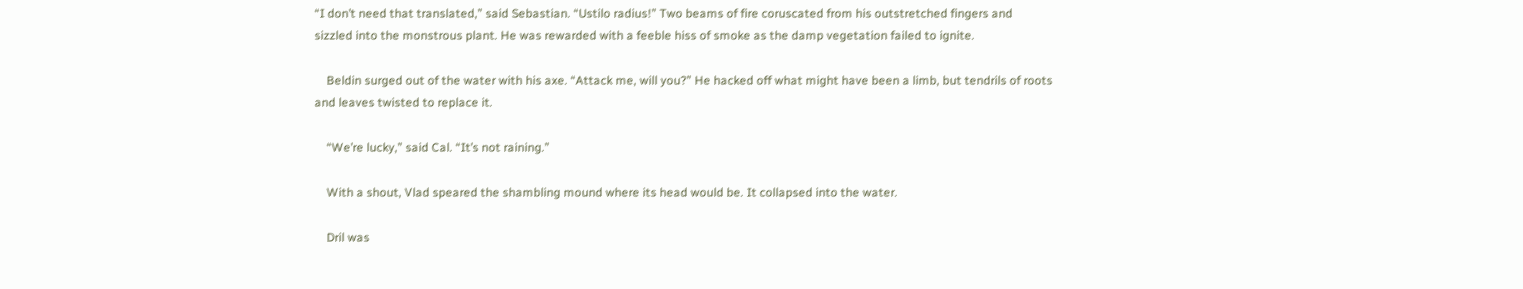“I don’t need that translated,” said Sebastian. “Ustilo radius!” Two beams of fire coruscated from his outstretched fingers and sizzled into the monstrous plant. He was rewarded with a feeble hiss of smoke as the damp vegetation failed to ignite.

    Beldin surged out of the water with his axe. “Attack me, will you?” He hacked off what might have been a limb, but tendrils of roots and leaves twisted to replace it.

    “We’re lucky,” said Cal. “It’s not raining.”

    With a shout, Vlad speared the shambling mound where its head would be. It collapsed into the water.

    Dril was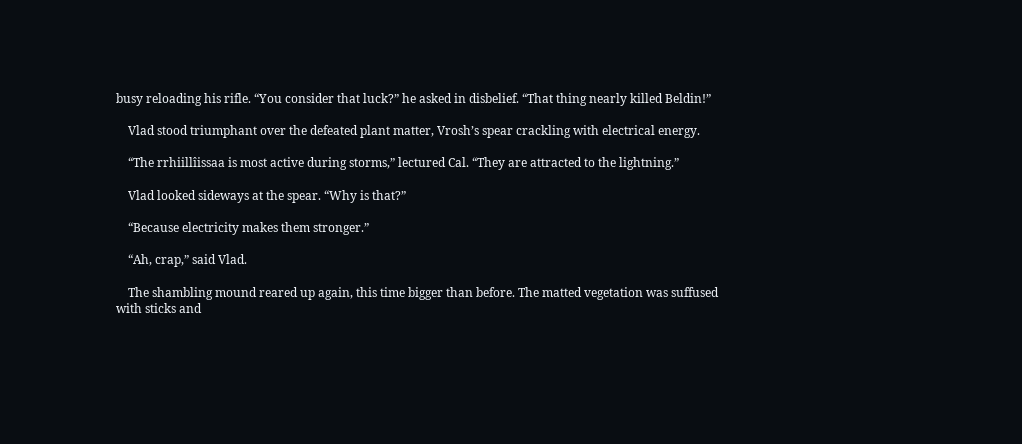busy reloading his rifle. “You consider that luck?” he asked in disbelief. “That thing nearly killed Beldin!”

    Vlad stood triumphant over the defeated plant matter, Vrosh’s spear crackling with electrical energy.

    “The rrhiillîissaa is most active during storms,” lectured Cal. “They are attracted to the lightning.”

    Vlad looked sideways at the spear. “Why is that?”

    “Because electricity makes them stronger.”

    “Ah, crap,” said Vlad.

    The shambling mound reared up again, this time bigger than before. The matted vegetation was suffused with sticks and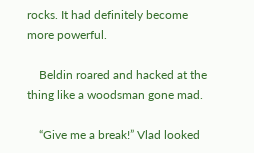rocks. It had definitely become more powerful.

    Beldin roared and hacked at the thing like a woodsman gone mad.

    “Give me a break!” Vlad looked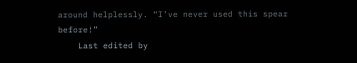around helplessly. “I’ve never used this spear before!”
    Last edited by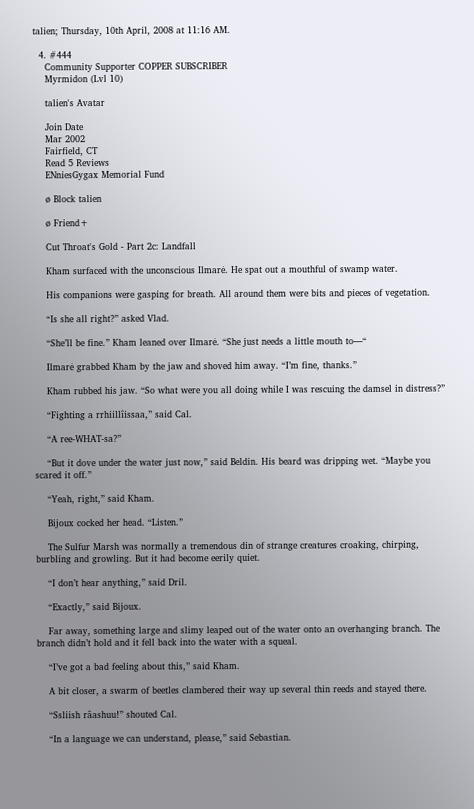talien; Thursday, 10th April, 2008 at 11:16 AM.

  4. #444
    Community Supporter COPPER SUBSCRIBER
    Myrmidon (Lvl 10)

    talien's Avatar

    Join Date
    Mar 2002
    Fairfield, CT
    Read 5 Reviews
    ENniesGygax Memorial Fund

    ø Block talien

    ø Friend+

    Cut Throat's Gold - Part 2c: Landfall

    Kham surfaced with the unconscious Ilmarė. He spat out a mouthful of swamp water.

    His companions were gasping for breath. All around them were bits and pieces of vegetation.

    “Is she all right?” asked Vlad.

    “She’ll be fine.” Kham leaned over Ilmarė. “She just needs a little mouth to—“

    Ilmarė grabbed Kham by the jaw and shoved him away. “I’m fine, thanks.”

    Kham rubbed his jaw. “So what were you all doing while I was rescuing the damsel in distress?”

    “Fighting a rrhiillîissaa,” said Cal.

    “A ree-WHAT-sa?”

    “But it dove under the water just now,” said Beldin. His beard was dripping wet. “Maybe you scared it off.”

    “Yeah, right,” said Kham.

    Bijoux cocked her head. “Listen.”

    The Sulfur Marsh was normally a tremendous din of strange creatures croaking, chirping, burbling and growling. But it had become eerily quiet.

    “I don’t hear anything,” said Dril.

    “Exactly,” said Bijoux.

    Far away, something large and slimy leaped out of the water onto an overhanging branch. The branch didn’t hold and it fell back into the water with a squeal.

    “I’ve got a bad feeling about this,” said Kham.

    A bit closer, a swarm of beetles clambered their way up several thin reeds and stayed there.

    “Ssliish râashuu!” shouted Cal.

    “In a language we can understand, please,” said Sebastian.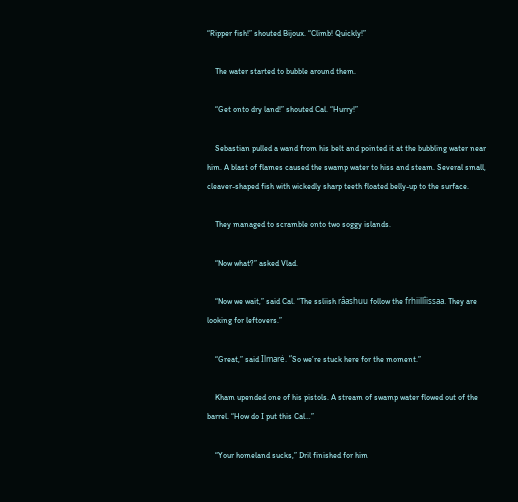“Ripper fish!” shouted Bijoux. “Climb! Quickly!”

    The water started to bubble around them.

    “Get onto dry land!” shouted Cal. “Hurry!”

    Sebastian pulled a wand from his belt and pointed it at the bubbling water near him. A blast of flames caused the swamp water to hiss and steam. Several small, cleaver-shaped fish with wickedly sharp teeth floated belly-up to the surface.

    They managed to scramble onto two soggy islands.

    “Now what?” asked Vlad.

    “Now we wait,” said Cal. “The ssliish râashuu follow the frhiillîissaa. They are looking for leftovers.”

    “Great,” said Ilmarė. “So we’re stuck here for the moment.”

    Kham upended one of his pistols. A stream of swamp water flowed out of the barrel. “How do I put this Cal…”

    “Your homeland sucks,” Dril finished for him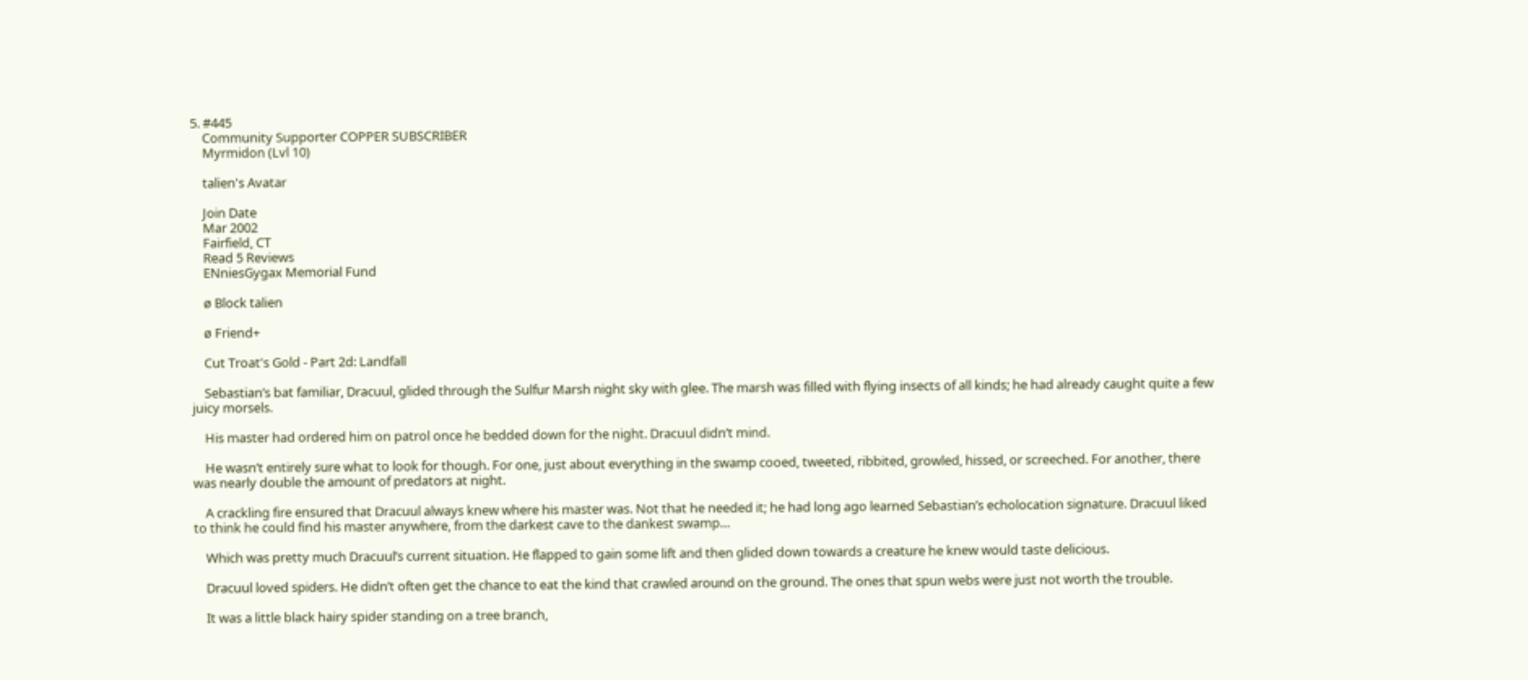5. #445
    Community Supporter COPPER SUBSCRIBER
    Myrmidon (Lvl 10)

    talien's Avatar

    Join Date
    Mar 2002
    Fairfield, CT
    Read 5 Reviews
    ENniesGygax Memorial Fund

    ø Block talien

    ø Friend+

    Cut Troat's Gold - Part 2d: Landfall

    Sebastian’s bat familiar, Dracuul, glided through the Sulfur Marsh night sky with glee. The marsh was filled with flying insects of all kinds; he had already caught quite a few juicy morsels.

    His master had ordered him on patrol once he bedded down for the night. Dracuul didn’t mind.

    He wasn’t entirely sure what to look for though. For one, just about everything in the swamp cooed, tweeted, ribbited, growled, hissed, or screeched. For another, there was nearly double the amount of predators at night.

    A crackling fire ensured that Dracuul always knew where his master was. Not that he needed it; he had long ago learned Sebastian’s echolocation signature. Dracuul liked to think he could find his master anywhere, from the darkest cave to the dankest swamp…

    Which was pretty much Dracuul’s current situation. He flapped to gain some lift and then glided down towards a creature he knew would taste delicious.

    Dracuul loved spiders. He didn’t often get the chance to eat the kind that crawled around on the ground. The ones that spun webs were just not worth the trouble.

    It was a little black hairy spider standing on a tree branch,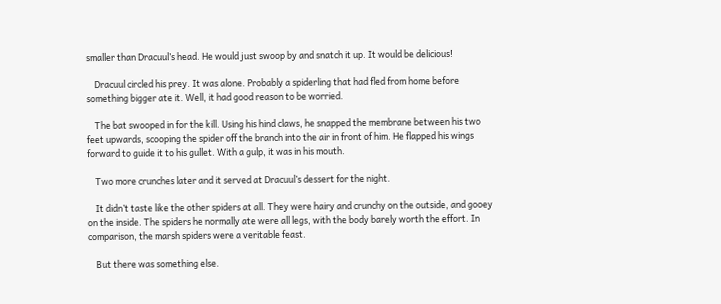smaller than Dracuul’s head. He would just swoop by and snatch it up. It would be delicious!

    Dracuul circled his prey. It was alone. Probably a spiderling that had fled from home before something bigger ate it. Well, it had good reason to be worried.

    The bat swooped in for the kill. Using his hind claws, he snapped the membrane between his two feet upwards, scooping the spider off the branch into the air in front of him. He flapped his wings forward to guide it to his gullet. With a gulp, it was in his mouth.

    Two more crunches later and it served at Dracuul’s dessert for the night.

    It didn’t taste like the other spiders at all. They were hairy and crunchy on the outside, and gooey on the inside. The spiders he normally ate were all legs, with the body barely worth the effort. In comparison, the marsh spiders were a veritable feast.

    But there was something else.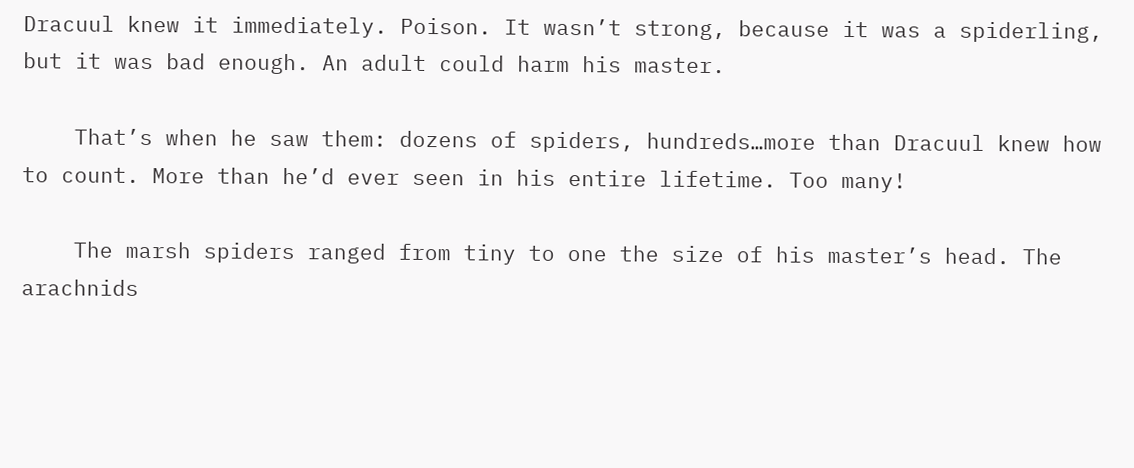Dracuul knew it immediately. Poison. It wasn’t strong, because it was a spiderling, but it was bad enough. An adult could harm his master.

    That’s when he saw them: dozens of spiders, hundreds…more than Dracuul knew how to count. More than he’d ever seen in his entire lifetime. Too many!

    The marsh spiders ranged from tiny to one the size of his master’s head. The arachnids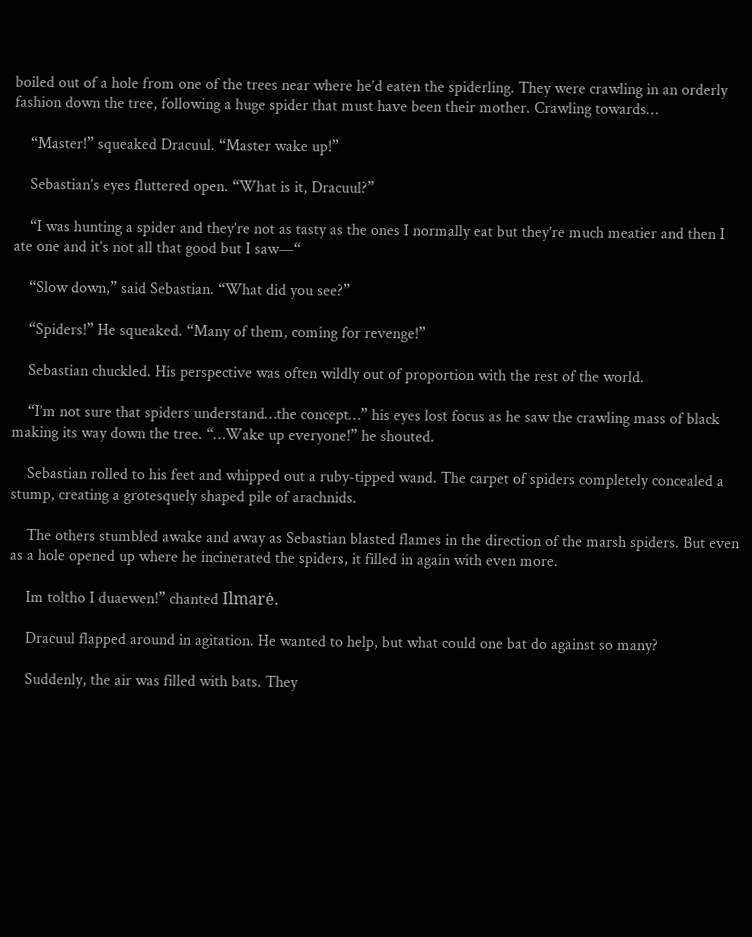boiled out of a hole from one of the trees near where he’d eaten the spiderling. They were crawling in an orderly fashion down the tree, following a huge spider that must have been their mother. Crawling towards…

    “Master!” squeaked Dracuul. “Master wake up!”

    Sebastian’s eyes fluttered open. “What is it, Dracuul?”

    “I was hunting a spider and they’re not as tasty as the ones I normally eat but they’re much meatier and then I ate one and it’s not all that good but I saw—“

    “Slow down,” said Sebastian. “What did you see?”

    “Spiders!” He squeaked. “Many of them, coming for revenge!”

    Sebastian chuckled. His perspective was often wildly out of proportion with the rest of the world.

    “I’m not sure that spiders understand…the concept…” his eyes lost focus as he saw the crawling mass of black making its way down the tree. “…Wake up everyone!” he shouted.

    Sebastian rolled to his feet and whipped out a ruby-tipped wand. The carpet of spiders completely concealed a stump, creating a grotesquely shaped pile of arachnids.

    The others stumbled awake and away as Sebastian blasted flames in the direction of the marsh spiders. But even as a hole opened up where he incinerated the spiders, it filled in again with even more.

    Im toltho I duaewen!” chanted Ilmarė.

    Dracuul flapped around in agitation. He wanted to help, but what could one bat do against so many?

    Suddenly, the air was filled with bats. They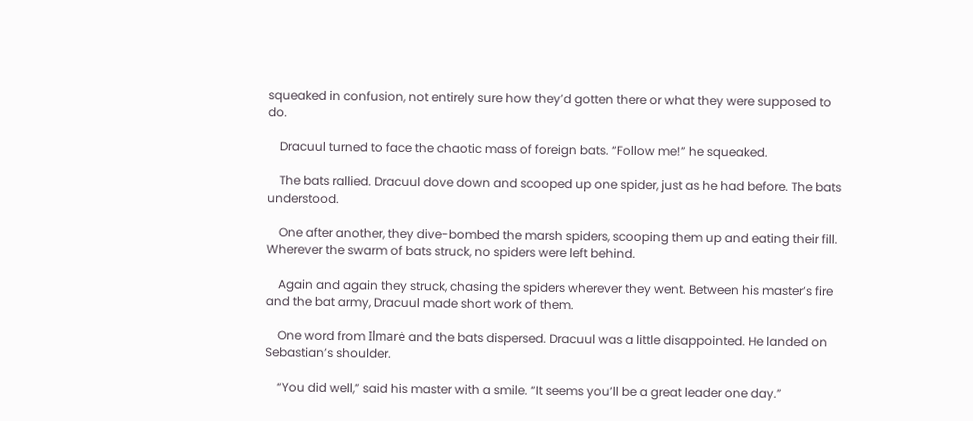squeaked in confusion, not entirely sure how they’d gotten there or what they were supposed to do.

    Dracuul turned to face the chaotic mass of foreign bats. “Follow me!” he squeaked.

    The bats rallied. Dracuul dove down and scooped up one spider, just as he had before. The bats understood.

    One after another, they dive-bombed the marsh spiders, scooping them up and eating their fill. Wherever the swarm of bats struck, no spiders were left behind.

    Again and again they struck, chasing the spiders wherever they went. Between his master’s fire and the bat army, Dracuul made short work of them.

    One word from Ilmarė and the bats dispersed. Dracuul was a little disappointed. He landed on Sebastian’s shoulder.

    “You did well,” said his master with a smile. “It seems you’ll be a great leader one day.”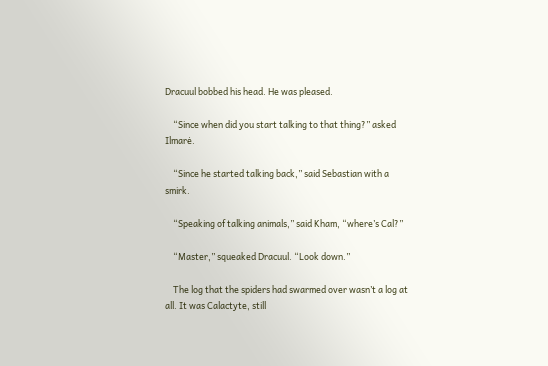Dracuul bobbed his head. He was pleased.

    “Since when did you start talking to that thing?” asked Ilmarė.

    “Since he started talking back,” said Sebastian with a smirk.

    “Speaking of talking animals,” said Kham, “where’s Cal?”

    “Master,” squeaked Dracuul. “Look down.”

    The log that the spiders had swarmed over wasn’t a log at all. It was Calactyte, still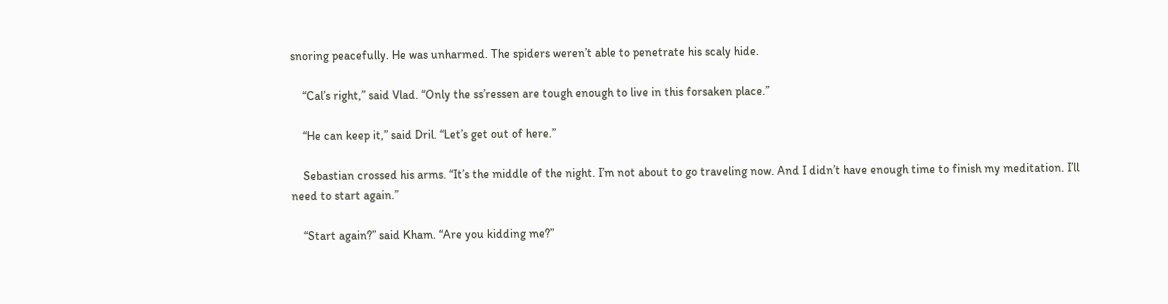snoring peacefully. He was unharmed. The spiders weren’t able to penetrate his scaly hide.

    “Cal’s right,” said Vlad. “Only the ss’ressen are tough enough to live in this forsaken place.”

    “He can keep it,” said Dril. “Let’s get out of here.”

    Sebastian crossed his arms. “It’s the middle of the night. I’m not about to go traveling now. And I didn’t have enough time to finish my meditation. I’ll need to start again.”

    “Start again?” said Kham. “Are you kidding me?”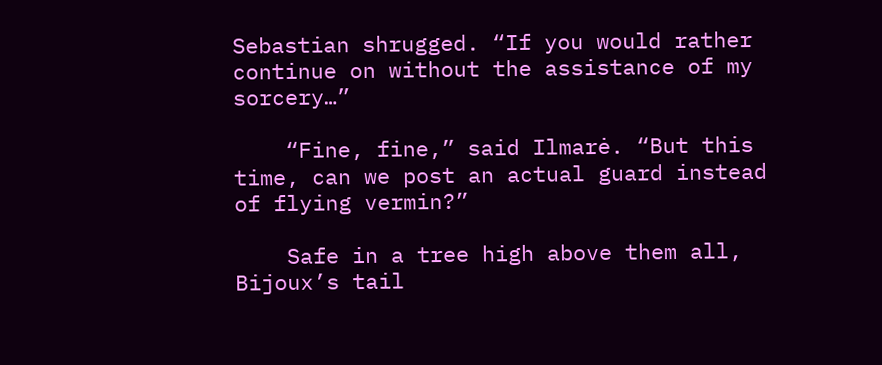Sebastian shrugged. “If you would rather continue on without the assistance of my sorcery…”

    “Fine, fine,” said Ilmarė. “But this time, can we post an actual guard instead of flying vermin?”

    Safe in a tree high above them all, Bijoux’s tail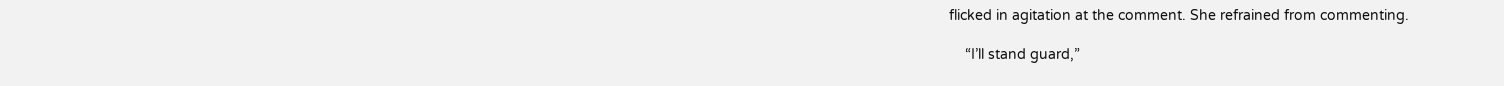flicked in agitation at the comment. She refrained from commenting.

    “I’ll stand guard,”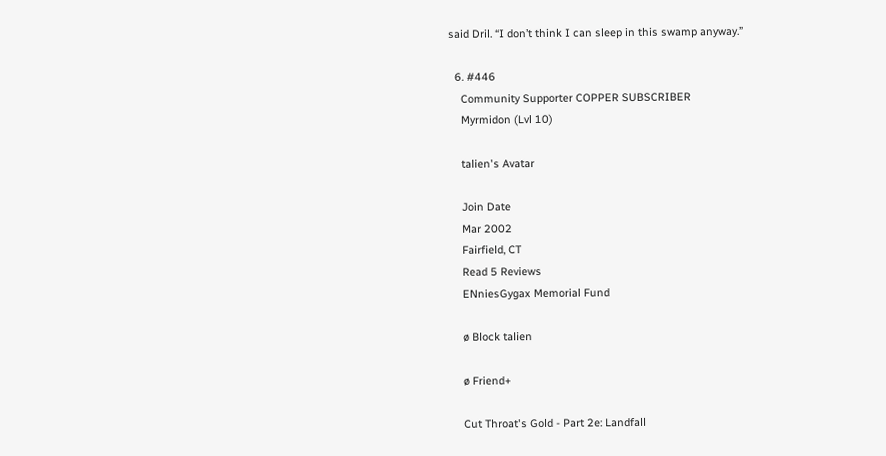said Dril. “I don’t think I can sleep in this swamp anyway.”

  6. #446
    Community Supporter COPPER SUBSCRIBER
    Myrmidon (Lvl 10)

    talien's Avatar

    Join Date
    Mar 2002
    Fairfield, CT
    Read 5 Reviews
    ENniesGygax Memorial Fund

    ø Block talien

    ø Friend+

    Cut Throat's Gold - Part 2e: Landfall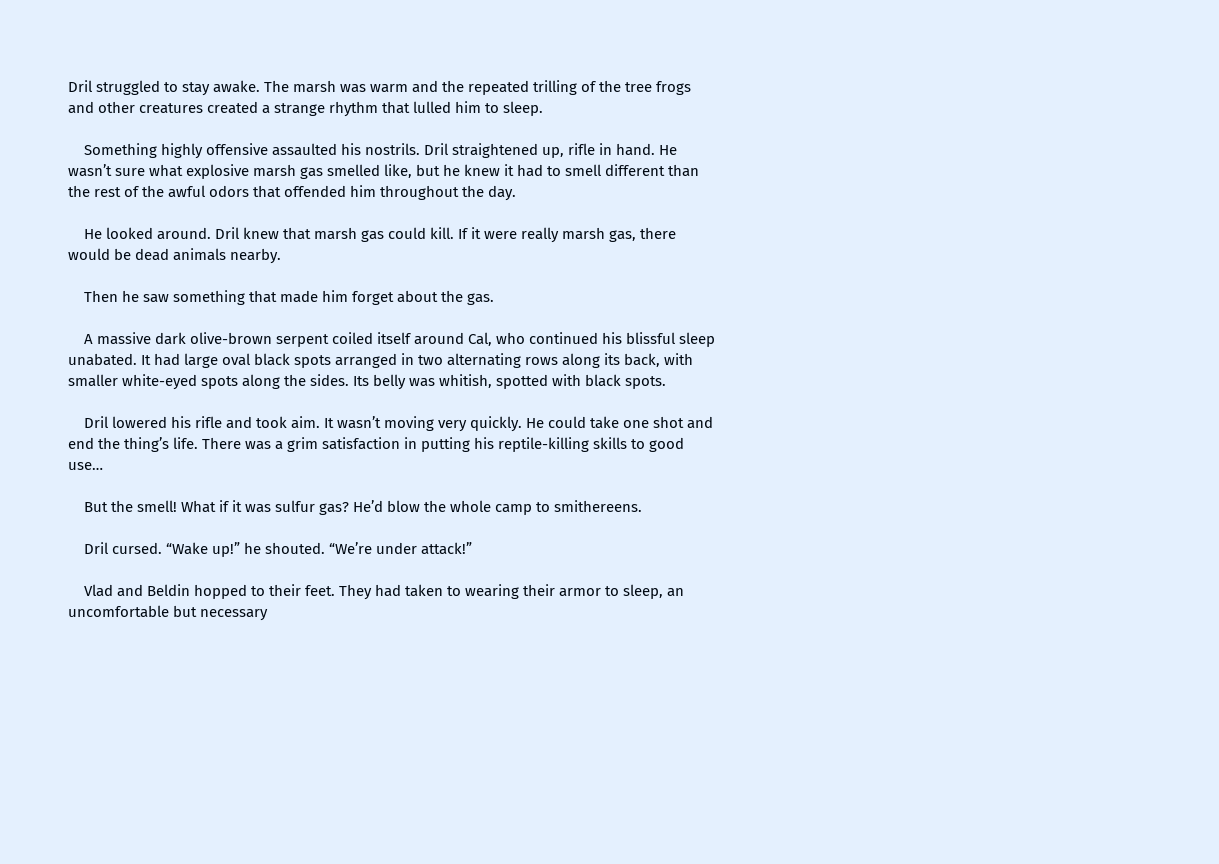Dril struggled to stay awake. The marsh was warm and the repeated trilling of the tree frogs and other creatures created a strange rhythm that lulled him to sleep.

    Something highly offensive assaulted his nostrils. Dril straightened up, rifle in hand. He wasn’t sure what explosive marsh gas smelled like, but he knew it had to smell different than the rest of the awful odors that offended him throughout the day.

    He looked around. Dril knew that marsh gas could kill. If it were really marsh gas, there would be dead animals nearby.

    Then he saw something that made him forget about the gas.

    A massive dark olive-brown serpent coiled itself around Cal, who continued his blissful sleep unabated. It had large oval black spots arranged in two alternating rows along its back, with smaller white-eyed spots along the sides. Its belly was whitish, spotted with black spots.

    Dril lowered his rifle and took aim. It wasn’t moving very quickly. He could take one shot and end the thing’s life. There was a grim satisfaction in putting his reptile-killing skills to good use…

    But the smell! What if it was sulfur gas? He’d blow the whole camp to smithereens.

    Dril cursed. “Wake up!” he shouted. “We’re under attack!”

    Vlad and Beldin hopped to their feet. They had taken to wearing their armor to sleep, an uncomfortable but necessary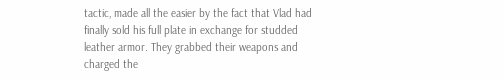tactic, made all the easier by the fact that Vlad had finally sold his full plate in exchange for studded leather armor. They grabbed their weapons and charged the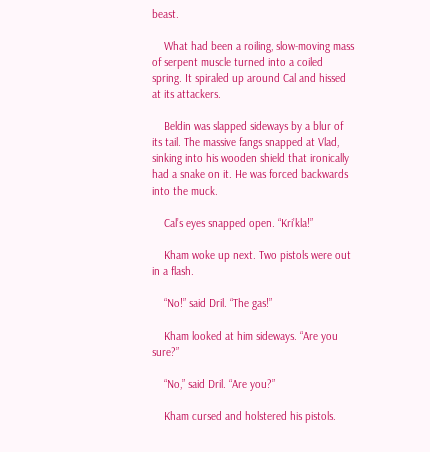beast.

    What had been a roiling, slow-moving mass of serpent muscle turned into a coiled spring. It spiraled up around Cal and hissed at its attackers.

    Beldin was slapped sideways by a blur of its tail. The massive fangs snapped at Vlad, sinking into his wooden shield that ironically had a snake on it. He was forced backwards into the muck.

    Cal’s eyes snapped open. “Kri’kla!”

    Kham woke up next. Two pistols were out in a flash.

    “No!” said Dril. “The gas!”

    Kham looked at him sideways. “Are you sure?”

    “No,” said Dril. “Are you?”

    Kham cursed and holstered his pistols.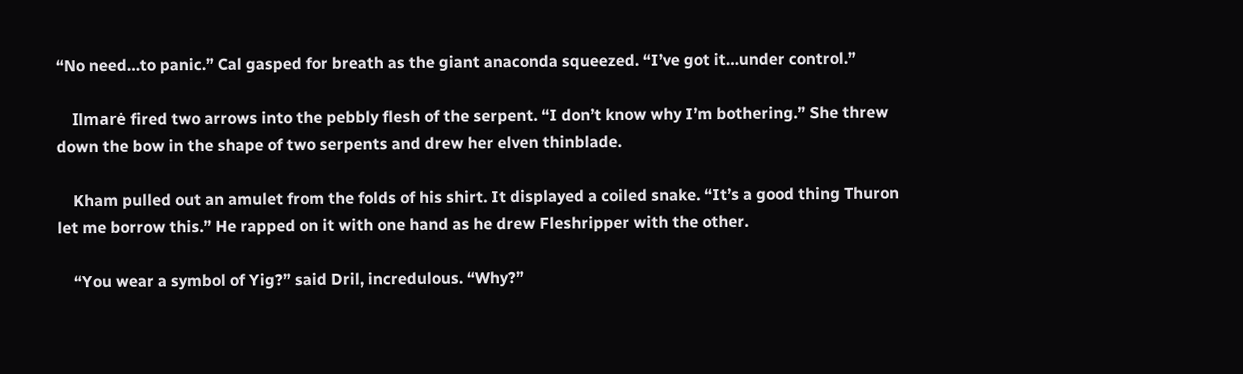“No need…to panic.” Cal gasped for breath as the giant anaconda squeezed. “I’ve got it…under control.”

    Ilmarė fired two arrows into the pebbly flesh of the serpent. “I don’t know why I’m bothering.” She threw down the bow in the shape of two serpents and drew her elven thinblade.

    Kham pulled out an amulet from the folds of his shirt. It displayed a coiled snake. “It’s a good thing Thuron let me borrow this.” He rapped on it with one hand as he drew Fleshripper with the other.

    “You wear a symbol of Yig?” said Dril, incredulous. “Why?”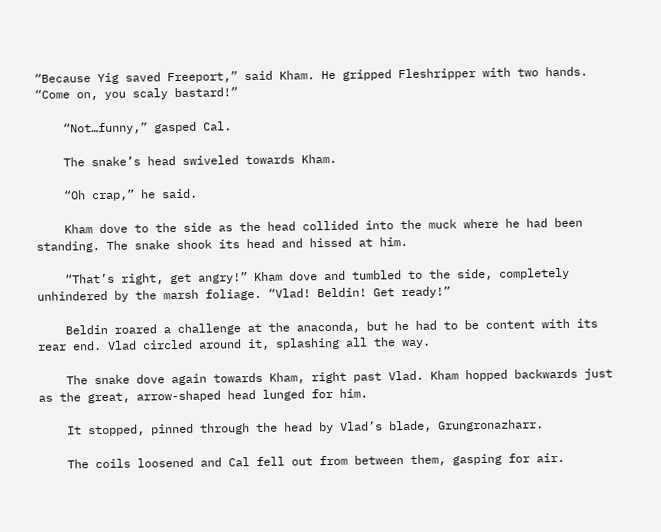“Because Yig saved Freeport,” said Kham. He gripped Fleshripper with two hands. “Come on, you scaly bastard!”

    “Not…funny,” gasped Cal.

    The snake’s head swiveled towards Kham.

    “Oh crap,” he said.

    Kham dove to the side as the head collided into the muck where he had been standing. The snake shook its head and hissed at him.

    “That’s right, get angry!” Kham dove and tumbled to the side, completely unhindered by the marsh foliage. “Vlad! Beldin! Get ready!”

    Beldin roared a challenge at the anaconda, but he had to be content with its rear end. Vlad circled around it, splashing all the way.

    The snake dove again towards Kham, right past Vlad. Kham hopped backwards just as the great, arrow-shaped head lunged for him.

    It stopped, pinned through the head by Vlad’s blade, Grungronazharr.

    The coils loosened and Cal fell out from between them, gasping for air.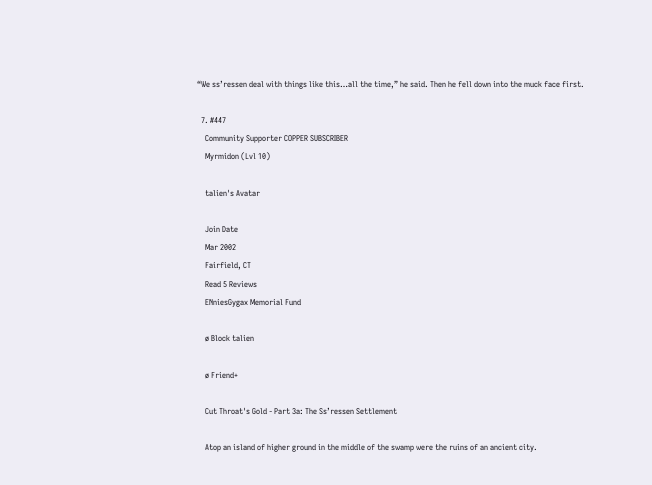“We ss’ressen deal with things like this…all the time,” he said. Then he fell down into the muck face first.

  7. #447
    Community Supporter COPPER SUBSCRIBER
    Myrmidon (Lvl 10)

    talien's Avatar

    Join Date
    Mar 2002
    Fairfield, CT
    Read 5 Reviews
    ENniesGygax Memorial Fund

    ø Block talien

    ø Friend+

    Cut Throat's Gold - Part 3a: The Ss’ressen Settlement

    Atop an island of higher ground in the middle of the swamp were the ruins of an ancient city.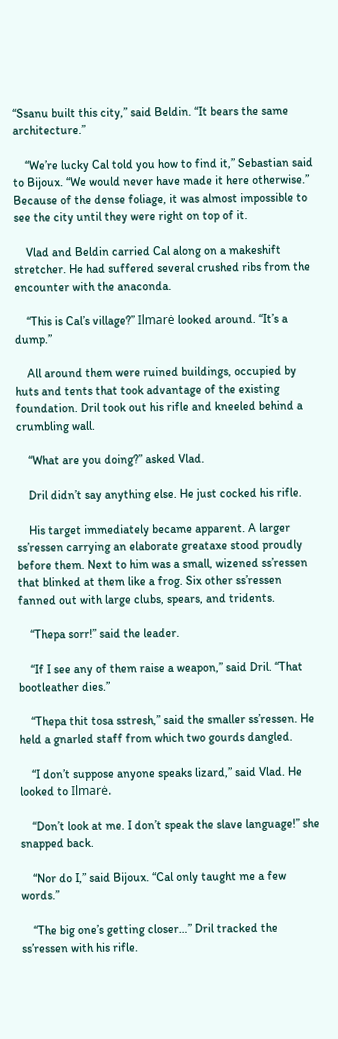“Ssanu built this city,” said Beldin. “It bears the same architecture.”

    “We’re lucky Cal told you how to find it,” Sebastian said to Bijoux. “We would never have made it here otherwise.” Because of the dense foliage, it was almost impossible to see the city until they were right on top of it.

    Vlad and Beldin carried Cal along on a makeshift stretcher. He had suffered several crushed ribs from the encounter with the anaconda.

    “This is Cal’s village?” Ilmarė looked around. “It’s a dump.”

    All around them were ruined buildings, occupied by huts and tents that took advantage of the existing foundation. Dril took out his rifle and kneeled behind a crumbling wall.

    “What are you doing?” asked Vlad.

    Dril didn’t say anything else. He just cocked his rifle.

    His target immediately became apparent. A larger ss’ressen carrying an elaborate greataxe stood proudly before them. Next to him was a small, wizened ss’ressen that blinked at them like a frog. Six other ss’ressen fanned out with large clubs, spears, and tridents.

    “Thepa sorr!” said the leader.

    “If I see any of them raise a weapon,” said Dril. “That bootleather dies.”

    “Thepa thit tosa sstresh,” said the smaller ss’ressen. He held a gnarled staff from which two gourds dangled.

    “I don’t suppose anyone speaks lizard,” said Vlad. He looked to Ilmarė.

    “Don’t look at me. I don’t speak the slave language!” she snapped back.

    “Nor do I,” said Bijoux. “Cal only taught me a few words.”

    “The big one’s getting closer…” Dril tracked the ss’ressen with his rifle.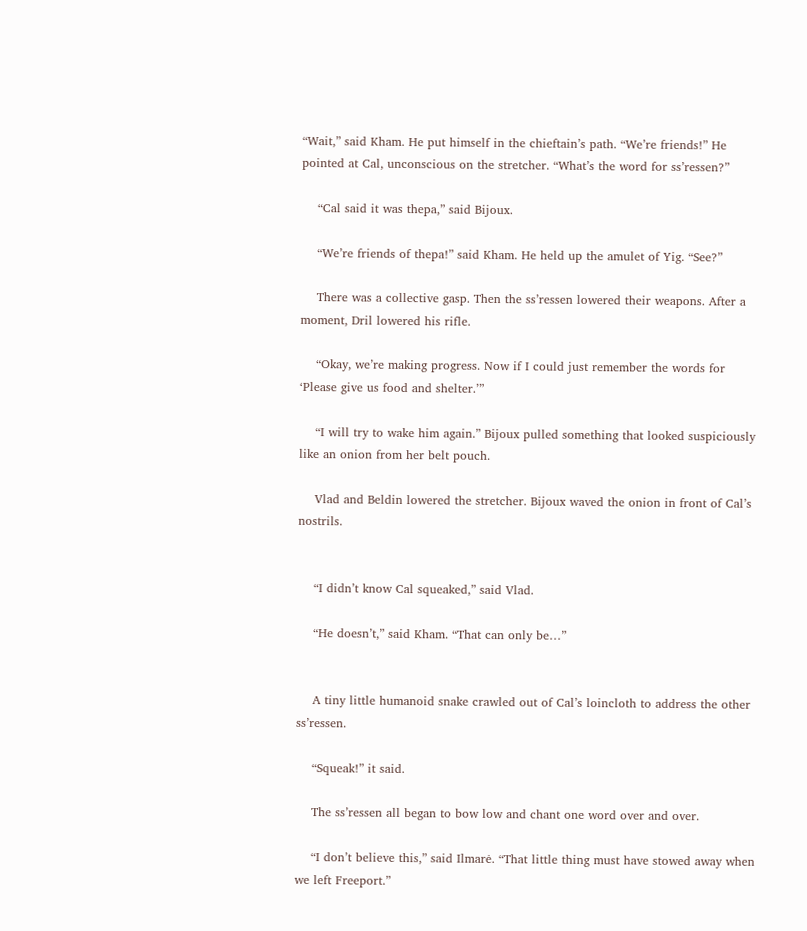“Wait,” said Kham. He put himself in the chieftain’s path. “We’re friends!” He pointed at Cal, unconscious on the stretcher. “What’s the word for ss’ressen?”

    “Cal said it was thepa,” said Bijoux.

    “We’re friends of thepa!” said Kham. He held up the amulet of Yig. “See?”

    There was a collective gasp. Then the ss’ressen lowered their weapons. After a moment, Dril lowered his rifle.

    “Okay, we’re making progress. Now if I could just remember the words for ‘Please give us food and shelter.’”

    “I will try to wake him again.” Bijoux pulled something that looked suspiciously like an onion from her belt pouch.

    Vlad and Beldin lowered the stretcher. Bijoux waved the onion in front of Cal’s nostrils.


    “I didn’t know Cal squeaked,” said Vlad.

    “He doesn’t,” said Kham. “That can only be…”


    A tiny little humanoid snake crawled out of Cal’s loincloth to address the other ss’ressen.

    “Squeak!” it said.

    The ss’ressen all began to bow low and chant one word over and over.

    “I don’t believe this,” said Ilmarė. “That little thing must have stowed away when we left Freeport.”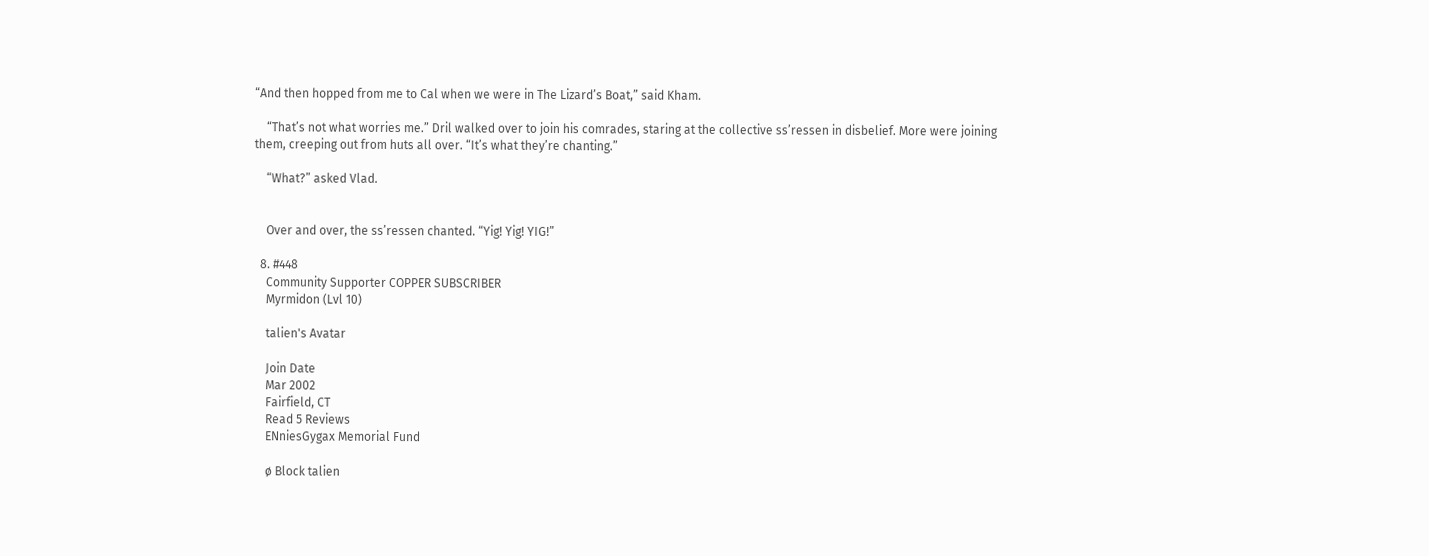“And then hopped from me to Cal when we were in The Lizard’s Boat,” said Kham.

    “That’s not what worries me.” Dril walked over to join his comrades, staring at the collective ss’ressen in disbelief. More were joining them, creeping out from huts all over. “It’s what they’re chanting.”

    “What?” asked Vlad.


    Over and over, the ss’ressen chanted. “Yig! Yig! YIG!”

  8. #448
    Community Supporter COPPER SUBSCRIBER
    Myrmidon (Lvl 10)

    talien's Avatar

    Join Date
    Mar 2002
    Fairfield, CT
    Read 5 Reviews
    ENniesGygax Memorial Fund

    ø Block talien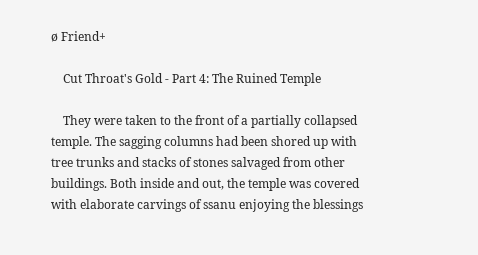ø Friend+

    Cut Throat's Gold - Part 4: The Ruined Temple

    They were taken to the front of a partially collapsed temple. The sagging columns had been shored up with tree trunks and stacks of stones salvaged from other buildings. Both inside and out, the temple was covered with elaborate carvings of ssanu enjoying the blessings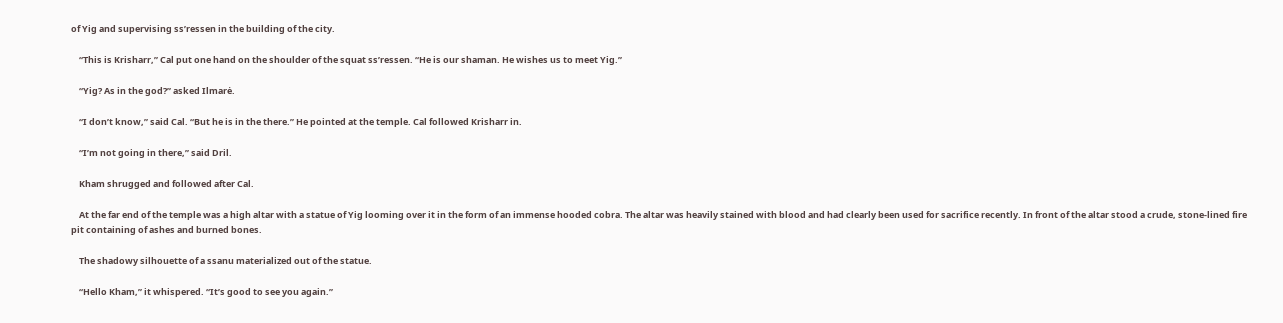of Yig and supervising ss’ressen in the building of the city.

    “This is Krisharr,” Cal put one hand on the shoulder of the squat ss’ressen. “He is our shaman. He wishes us to meet Yig.”

    “Yig? As in the god?” asked Ilmarė.

    “I don’t know,” said Cal. “But he is in the there.” He pointed at the temple. Cal followed Krisharr in.

    “I’m not going in there,” said Dril.

    Kham shrugged and followed after Cal.

    At the far end of the temple was a high altar with a statue of Yig looming over it in the form of an immense hooded cobra. The altar was heavily stained with blood and had clearly been used for sacrifice recently. In front of the altar stood a crude, stone-lined fire pit containing of ashes and burned bones.

    The shadowy silhouette of a ssanu materialized out of the statue.

    “Hello Kham,” it whispered. “It’s good to see you again.”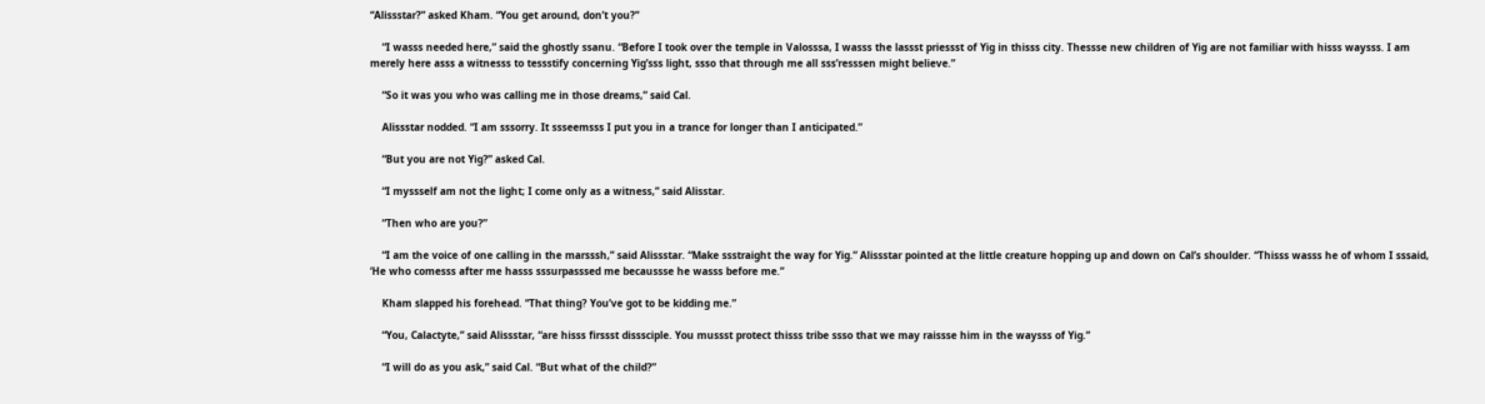“Alissstar?” asked Kham. “You get around, don’t you?”

    “I wasss needed here,” said the ghostly ssanu. “Before I took over the temple in Valosssa, I wasss the lassst priessst of Yig in thisss city. Thessse new children of Yig are not familiar with hisss waysss. I am merely here asss a witnesss to tessstify concerning Yig’sss light, ssso that through me all sss’resssen might believe.”

    “So it was you who was calling me in those dreams,” said Cal.

    Alissstar nodded. “I am sssorry. It ssseemsss I put you in a trance for longer than I anticipated.”

    “But you are not Yig?” asked Cal.

    “I myssself am not the light; I come only as a witness,” said Alisstar.

    “Then who are you?”

    “I am the voice of one calling in the marsssh,” said Alissstar. “Make ssstraight the way for Yig.” Alissstar pointed at the little creature hopping up and down on Cal’s shoulder. “Thisss wasss he of whom I sssaid, ‘He who comesss after me hasss sssurpasssed me becaussse he wasss before me.”

    Kham slapped his forehead. “That thing? You’ve got to be kidding me.”

    “You, Calactyte,” said Alissstar, “are hisss firssst disssciple. You mussst protect thisss tribe ssso that we may raissse him in the waysss of Yig.”

    “I will do as you ask,” said Cal. “But what of the child?”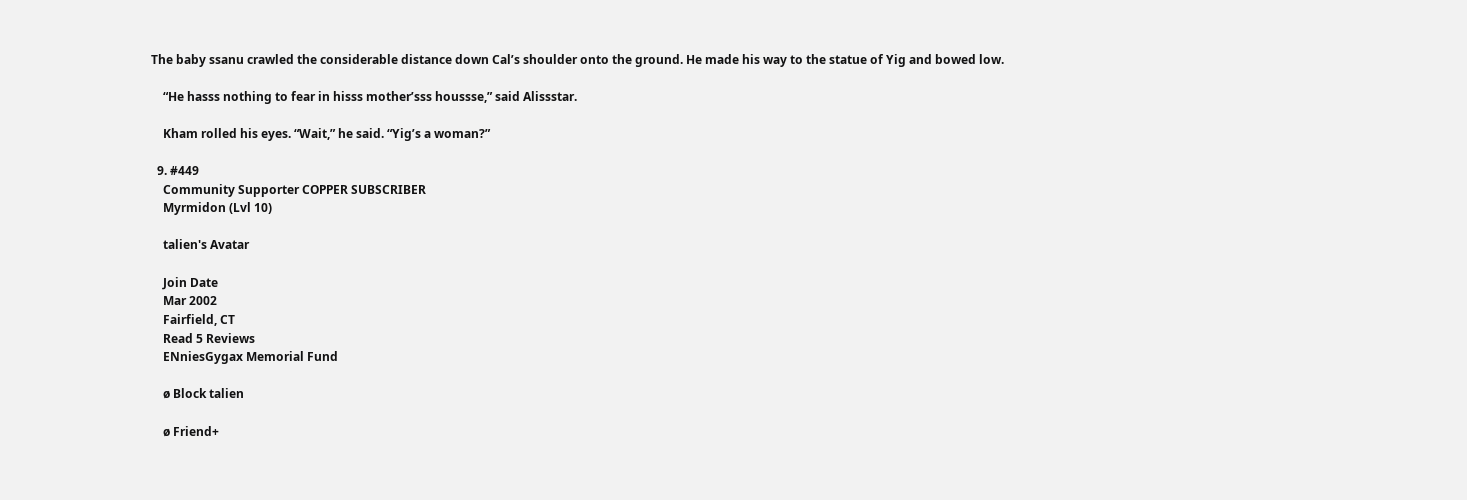The baby ssanu crawled the considerable distance down Cal’s shoulder onto the ground. He made his way to the statue of Yig and bowed low.

    “He hasss nothing to fear in hisss mother’sss houssse,” said Alissstar.

    Kham rolled his eyes. “Wait,” he said. “Yig’s a woman?”

  9. #449
    Community Supporter COPPER SUBSCRIBER
    Myrmidon (Lvl 10)

    talien's Avatar

    Join Date
    Mar 2002
    Fairfield, CT
    Read 5 Reviews
    ENniesGygax Memorial Fund

    ø Block talien

    ø Friend+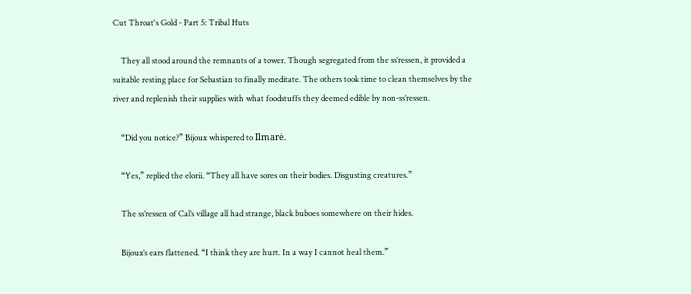Cut Throat's Gold - Part 5: Tribal Huts

    They all stood around the remnants of a tower. Though segregated from the ss’ressen, it provided a suitable resting place for Sebastian to finally meditate. The others took time to clean themselves by the river and replenish their supplies with what foodstuffs they deemed edible by non-ss’ressen.

    “Did you notice?” Bijoux whispered to Ilmarė.

    “Yes,” replied the elorii. “They all have sores on their bodies. Disgusting creatures.”

    The ss’ressen of Cal’s village all had strange, black buboes somewhere on their hides.

    Bijoux’s ears flattened. “I think they are hurt. In a way I cannot heal them.”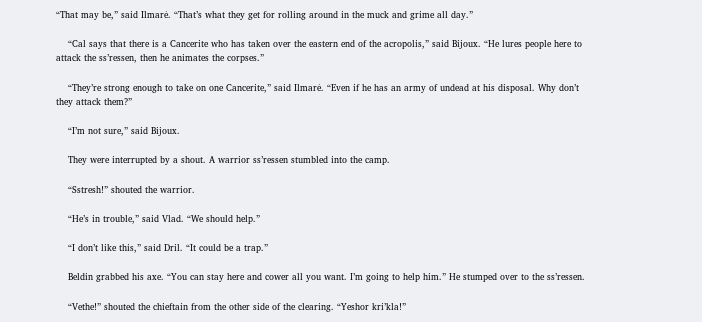“That may be,” said Ilmarė. “That’s what they get for rolling around in the muck and grime all day.”

    “Cal says that there is a Cancerite who has taken over the eastern end of the acropolis,” said Bijoux. “He lures people here to attack the ss’ressen, then he animates the corpses.”

    “They’re strong enough to take on one Cancerite,” said Ilmarė. “Even if he has an army of undead at his disposal. Why don’t they attack them?”

    “I’m not sure,” said Bijoux.

    They were interrupted by a shout. A warrior ss’ressen stumbled into the camp.

    “Sstresh!” shouted the warrior.

    “He’s in trouble,” said Vlad. “We should help.”

    “I don’t like this,” said Dril. “It could be a trap.”

    Beldin grabbed his axe. “You can stay here and cower all you want. I’m going to help him.” He stumped over to the ss’ressen.

    “Vethe!” shouted the chieftain from the other side of the clearing. “Yeshor kri’kla!”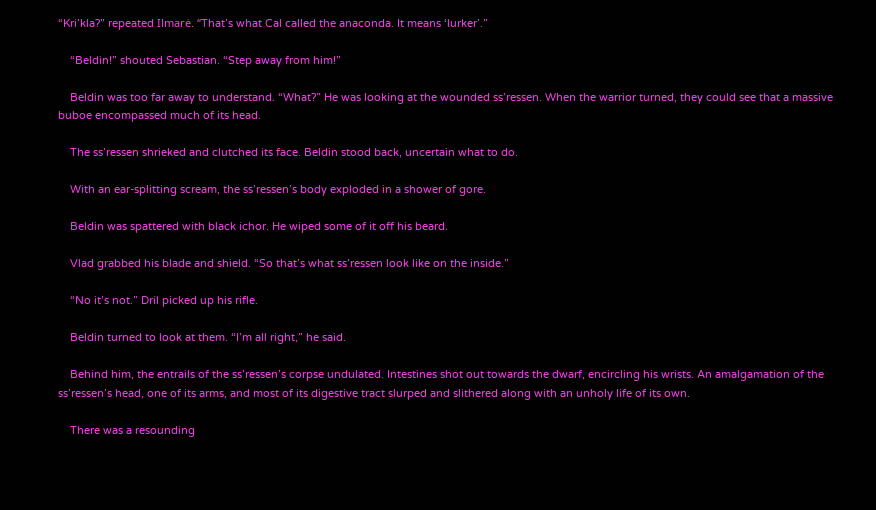“Kri’kla?” repeated Ilmarė. “That’s what Cal called the anaconda. It means ‘lurker’.”

    “Beldin!” shouted Sebastian. “Step away from him!”

    Beldin was too far away to understand. “What?” He was looking at the wounded ss’ressen. When the warrior turned, they could see that a massive buboe encompassed much of its head.

    The ss’ressen shrieked and clutched its face. Beldin stood back, uncertain what to do.

    With an ear-splitting scream, the ss’ressen’s body exploded in a shower of gore.

    Beldin was spattered with black ichor. He wiped some of it off his beard.

    Vlad grabbed his blade and shield. “So that’s what ss’ressen look like on the inside.”

    “No it’s not.” Dril picked up his rifle.

    Beldin turned to look at them. “I’m all right,” he said.

    Behind him, the entrails of the ss’ressen’s corpse undulated. Intestines shot out towards the dwarf, encircling his wrists. An amalgamation of the ss’ressen’s head, one of its arms, and most of its digestive tract slurped and slithered along with an unholy life of its own.

    There was a resounding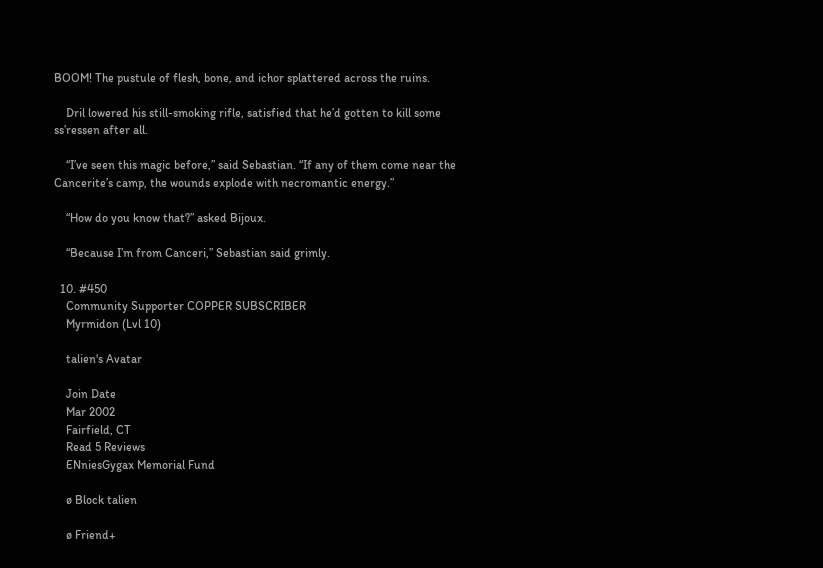BOOM! The pustule of flesh, bone, and ichor splattered across the ruins.

    Dril lowered his still-smoking rifle, satisfied that he’d gotten to kill some ss’ressen after all.

    “I’ve seen this magic before,” said Sebastian. “If any of them come near the Cancerite’s camp, the wounds explode with necromantic energy.”

    “How do you know that?” asked Bijoux.

    “Because I’m from Canceri,” Sebastian said grimly.

  10. #450
    Community Supporter COPPER SUBSCRIBER
    Myrmidon (Lvl 10)

    talien's Avatar

    Join Date
    Mar 2002
    Fairfield, CT
    Read 5 Reviews
    ENniesGygax Memorial Fund

    ø Block talien

    ø Friend+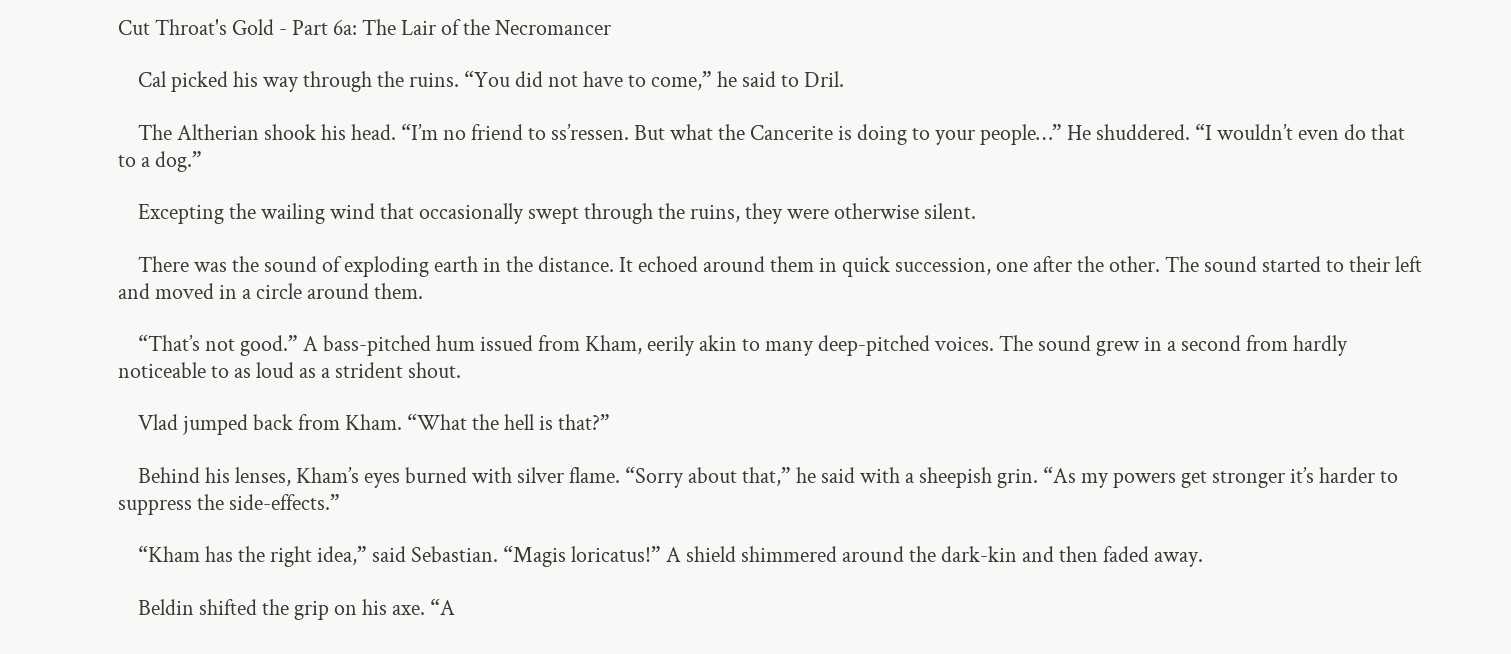Cut Throat's Gold - Part 6a: The Lair of the Necromancer

    Cal picked his way through the ruins. “You did not have to come,” he said to Dril.

    The Altherian shook his head. “I’m no friend to ss’ressen. But what the Cancerite is doing to your people…” He shuddered. “I wouldn’t even do that to a dog.”

    Excepting the wailing wind that occasionally swept through the ruins, they were otherwise silent.

    There was the sound of exploding earth in the distance. It echoed around them in quick succession, one after the other. The sound started to their left and moved in a circle around them.

    “That’s not good.” A bass-pitched hum issued from Kham, eerily akin to many deep-pitched voices. The sound grew in a second from hardly noticeable to as loud as a strident shout.

    Vlad jumped back from Kham. “What the hell is that?”

    Behind his lenses, Kham’s eyes burned with silver flame. “Sorry about that,” he said with a sheepish grin. “As my powers get stronger it’s harder to suppress the side-effects.”

    “Kham has the right idea,” said Sebastian. “Magis loricatus!” A shield shimmered around the dark-kin and then faded away.

    Beldin shifted the grip on his axe. “A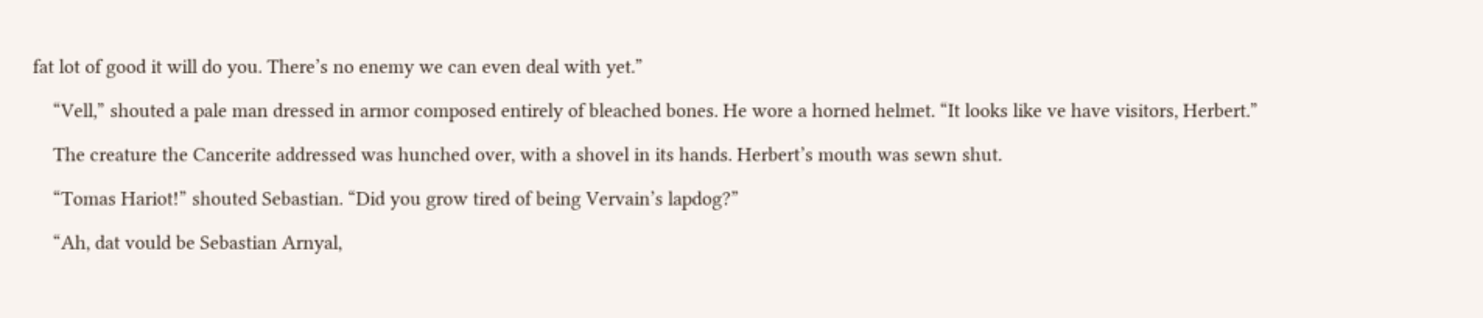fat lot of good it will do you. There’s no enemy we can even deal with yet.”

    “Vell,” shouted a pale man dressed in armor composed entirely of bleached bones. He wore a horned helmet. “It looks like ve have visitors, Herbert.”

    The creature the Cancerite addressed was hunched over, with a shovel in its hands. Herbert’s mouth was sewn shut.

    “Tomas Hariot!” shouted Sebastian. “Did you grow tired of being Vervain’s lapdog?”

    “Ah, dat vould be Sebastian Arnyal,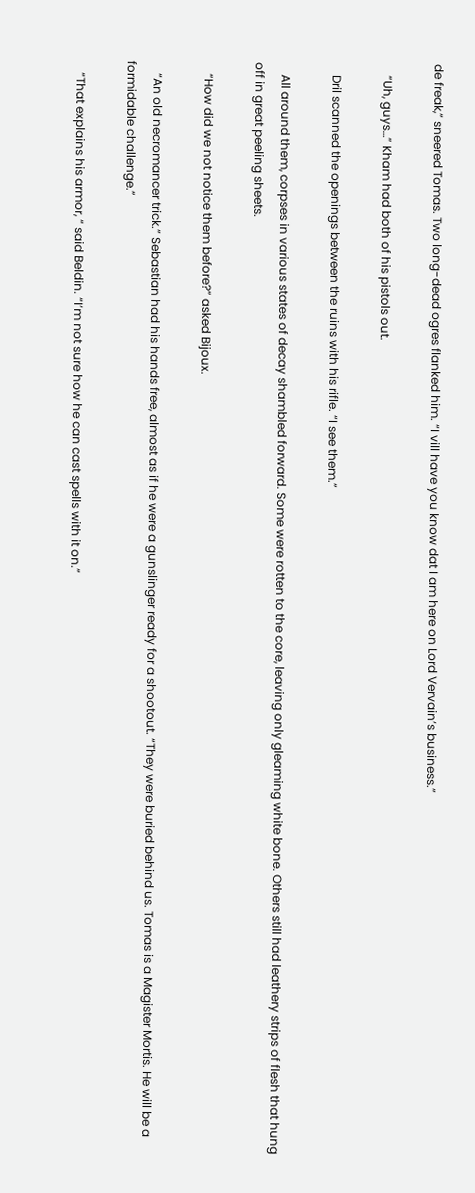de freak,” sneered Tomas. Two long-dead ogres flanked him. “I vill have you know dat I am here on Lord Vervain’s business.”

    “Uh, guys…” Kham had both of his pistols out.

    Dril scanned the openings between the ruins with his rifle. “I see them.”

    All around them, corpses in various states of decay shambled forward. Some were rotten to the core, leaving only gleaming white bone. Others still had leathery strips of flesh that hung off in great peeling sheets.

    “How did we not notice them before?” asked Bijoux.

    “An old necromancer trick.” Sebastian had his hands free, almost as if he were a gunslinger ready for a shootout. “They were buried behind us. Tomas is a Magister Mortis. He will be a formidable challenge.”

    “That explains his armor, “ said Beldin. “I’m not sure how he can cast spells with it on.”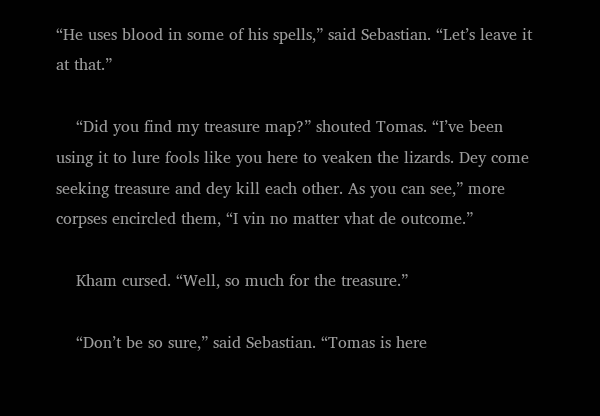“He uses blood in some of his spells,” said Sebastian. “Let’s leave it at that.”

    “Did you find my treasure map?” shouted Tomas. “I’ve been using it to lure fools like you here to veaken the lizards. Dey come seeking treasure and dey kill each other. As you can see,” more corpses encircled them, “I vin no matter vhat de outcome.”

    Kham cursed. “Well, so much for the treasure.”

    “Don’t be so sure,” said Sebastian. “Tomas is here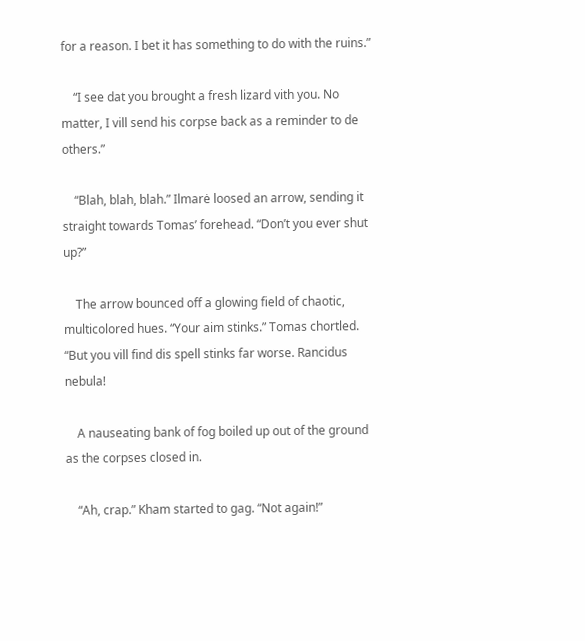for a reason. I bet it has something to do with the ruins.”

    “I see dat you brought a fresh lizard vith you. No matter, I vill send his corpse back as a reminder to de others.”

    “Blah, blah, blah.” Ilmarė loosed an arrow, sending it straight towards Tomas’ forehead. “Don’t you ever shut up?”

    The arrow bounced off a glowing field of chaotic, multicolored hues. “Your aim stinks.” Tomas chortled. “But you vill find dis spell stinks far worse. Rancidus nebula!

    A nauseating bank of fog boiled up out of the ground as the corpses closed in.

    “Ah, crap.” Kham started to gag. “Not again!”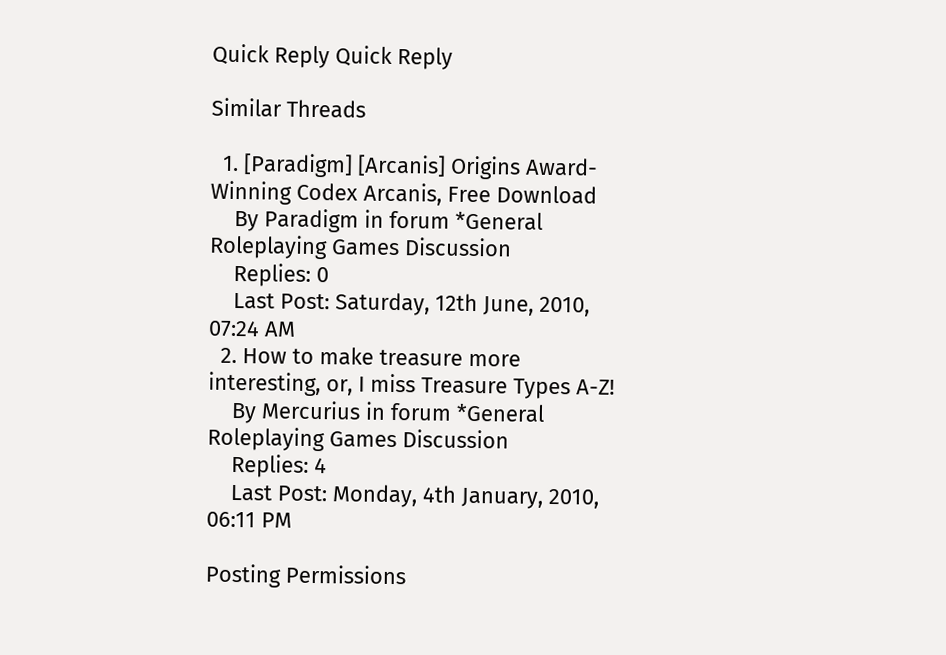Quick Reply Quick Reply

Similar Threads

  1. [Paradigm] [Arcanis] Origins Award-Winning Codex Arcanis, Free Download
    By Paradigm in forum *General Roleplaying Games Discussion
    Replies: 0
    Last Post: Saturday, 12th June, 2010, 07:24 AM
  2. How to make treasure more interesting, or, I miss Treasure Types A-Z!
    By Mercurius in forum *General Roleplaying Games Discussion
    Replies: 4
    Last Post: Monday, 4th January, 2010, 06:11 PM

Posting Permissions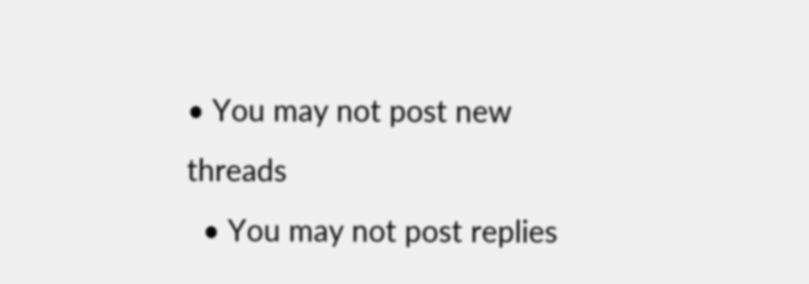• You may not post new threads
  • You may not post replies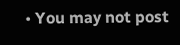• You may not post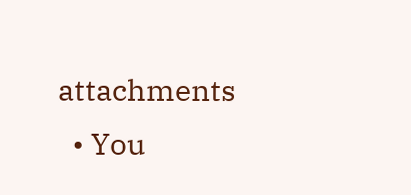attachments
  • You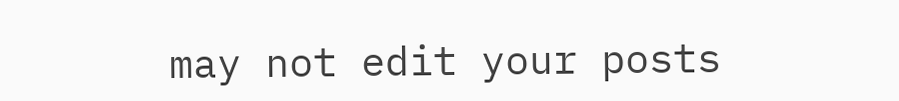may not edit your posts